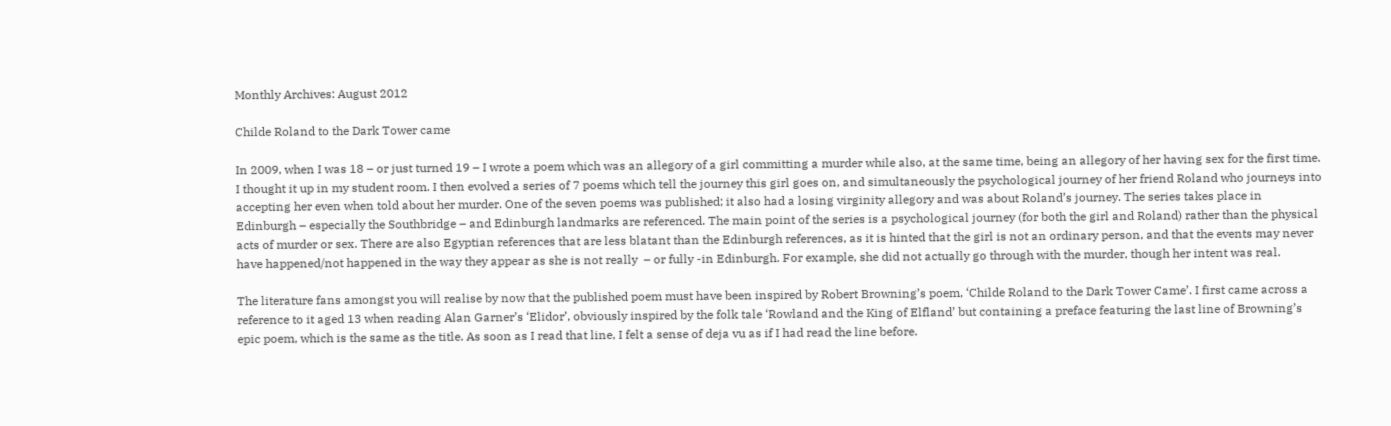Monthly Archives: August 2012

Childe Roland to the Dark Tower came

In 2009, when I was 18 – or just turned 19 – I wrote a poem which was an allegory of a girl committing a murder while also, at the same time, being an allegory of her having sex for the first time. I thought it up in my student room. I then evolved a series of 7 poems which tell the journey this girl goes on, and simultaneously the psychological journey of her friend Roland who journeys into accepting her even when told about her murder. One of the seven poems was published; it also had a losing virginity allegory and was about Roland’s journey. The series takes place in Edinburgh – especially the Southbridge – and Edinburgh landmarks are referenced. The main point of the series is a psychological journey (for both the girl and Roland) rather than the physical acts of murder or sex. There are also Egyptian references that are less blatant than the Edinburgh references, as it is hinted that the girl is not an ordinary person, and that the events may never have happened/not happened in the way they appear as she is not really  – or fully -in Edinburgh. For example, she did not actually go through with the murder, though her intent was real.

The literature fans amongst you will realise by now that the published poem must have been inspired by Robert Browning’s poem, ‘Childe Roland to the Dark Tower Came’. I first came across a reference to it aged 13 when reading Alan Garner’s ‘Elidor’, obviously inspired by the folk tale ‘Rowland and the King of Elfland’ but containing a preface featuring the last line of Browning’s epic poem, which is the same as the title. As soon as I read that line, I felt a sense of deja vu as if I had read the line before.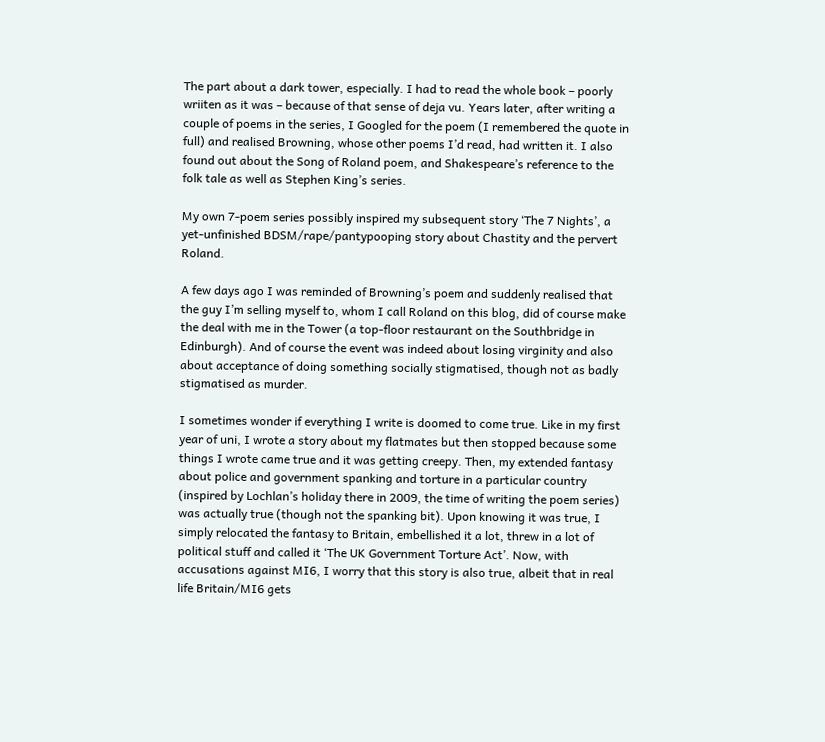The part about a dark tower, especially. I had to read the whole book – poorly wriiten as it was – because of that sense of deja vu. Years later, after writing a couple of poems in the series, I Googled for the poem (I remembered the quote in full) and realised Browning, whose other poems I’d read, had written it. I also found out about the Song of Roland poem, and Shakespeare’s reference to the folk tale as well as Stephen King’s series.

My own 7-poem series possibly inspired my subsequent story ‘The 7 Nights’, a yet-unfinished BDSM/rape/pantypooping story about Chastity and the pervert Roland.

A few days ago I was reminded of Browning’s poem and suddenly realised that the guy I’m selling myself to, whom I call Roland on this blog, did of course make the deal with me in the Tower (a top-floor restaurant on the Southbridge in Edinburgh). And of course the event was indeed about losing virginity and also about acceptance of doing something socially stigmatised, though not as badly stigmatised as murder.

I sometimes wonder if everything I write is doomed to come true. Like in my first year of uni, I wrote a story about my flatmates but then stopped because some things I wrote came true and it was getting creepy. Then, my extended fantasy about police and government spanking and torture in a particular country (inspired by Lochlan’s holiday there in 2009, the time of writing the poem series) was actually true (though not the spanking bit). Upon knowing it was true, I simply relocated the fantasy to Britain, embellished it a lot, threw in a lot of political stuff and called it ‘The UK Government Torture Act’. Now, with accusations against MI6, I worry that this story is also true, albeit that in real life Britain/MI6 gets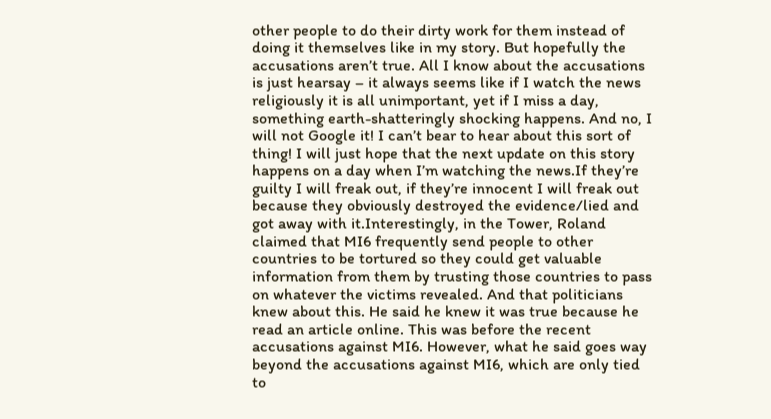other people to do their dirty work for them instead of doing it themselves like in my story. But hopefully the accusations aren’t true. All I know about the accusations is just hearsay – it always seems like if I watch the news religiously it is all unimportant, yet if I miss a day, something earth-shatteringly shocking happens. And no, I will not Google it! I can’t bear to hear about this sort of thing! I will just hope that the next update on this story happens on a day when I’m watching the news.If they’re guilty I will freak out, if they’re innocent I will freak out because they obviously destroyed the evidence/lied and got away with it.Interestingly, in the Tower, Roland claimed that MI6 frequently send people to other countries to be tortured so they could get valuable information from them by trusting those countries to pass on whatever the victims revealed. And that politicians knew about this. He said he knew it was true because he read an article online. This was before the recent accusations against MI6. However, what he said goes way beyond the accusations against MI6, which are only tied to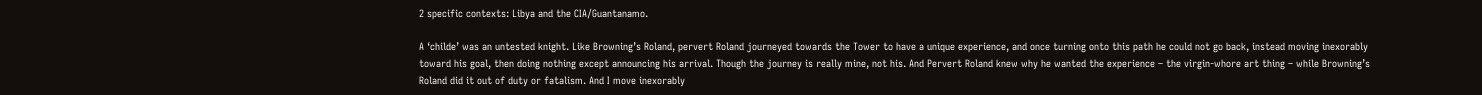2 specific contexts: Libya and the CIA/Guantanamo.

A ‘childe’ was an untested knight. Like Browning’s Roland, pervert Roland journeyed towards the Tower to have a unique experience, and once turning onto this path he could not go back, instead moving inexorably toward his goal, then doing nothing except announcing his arrival. Though the journey is really mine, not his. And Pervert Roland knew why he wanted the experience – the virgin-whore art thing – while Browning’s Roland did it out of duty or fatalism. And I move inexorably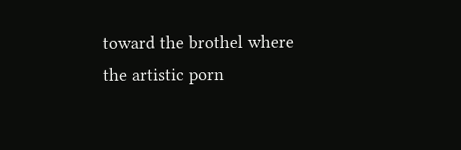toward the brothel where the artistic porn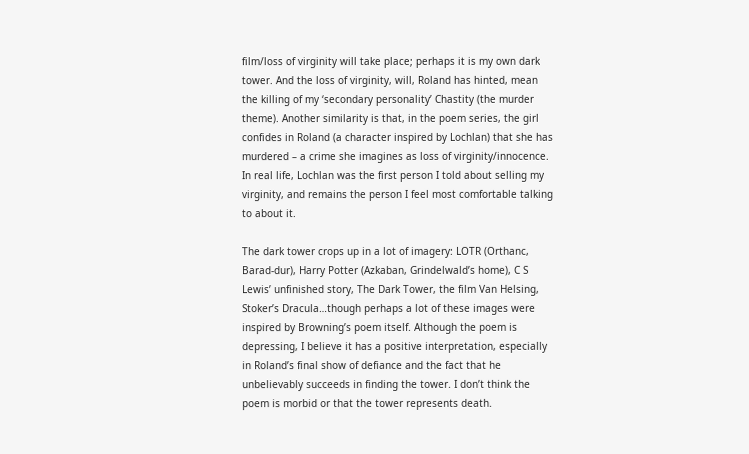film/loss of virginity will take place; perhaps it is my own dark tower. And the loss of virginity, will, Roland has hinted, mean the killing of my ‘secondary personality’ Chastity (the murder theme). Another similarity is that, in the poem series, the girl confides in Roland (a character inspired by Lochlan) that she has murdered – a crime she imagines as loss of virginity/innocence. In real life, Lochlan was the first person I told about selling my virginity, and remains the person I feel most comfortable talking to about it.

The dark tower crops up in a lot of imagery: LOTR (Orthanc, Barad-dur), Harry Potter (Azkaban, Grindelwald’s home), C S Lewis’ unfinished story, The Dark Tower, the film Van Helsing, Stoker’s Dracula…though perhaps a lot of these images were inspired by Browning’s poem itself. Although the poem is depressing, I believe it has a positive interpretation, especially in Roland’s final show of defiance and the fact that he unbelievably succeeds in finding the tower. I don’t think the poem is morbid or that the tower represents death.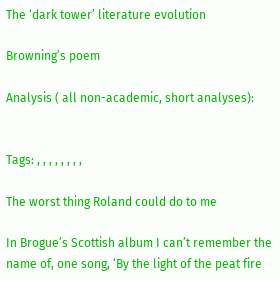The ‘dark tower’ literature evolution

Browning’s poem

Analysis ( all non-academic, short analyses):


Tags: , , , , , , , ,

The worst thing Roland could do to me

In Brogue’s Scottish album I can’t remember the name of, one song, ‘By the light of the peat fire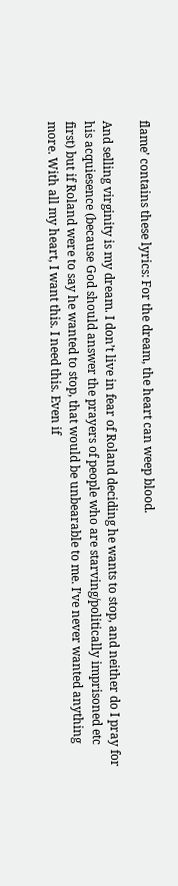flame’ contains these lyrics: For the dream, the heart can weep blood.

And selling virginity is my dream. I don’t live in fear of Roland deciding he wants to stop, and neither do I pray for his acquiesence (because God should answer the prayers of people who are starving/politically imprisoned etc first) but if Roland were to say he wanted to stop, that would be unbearable to me. I’ve never wanted anything more. With all my heart, I want this. I need this. Even if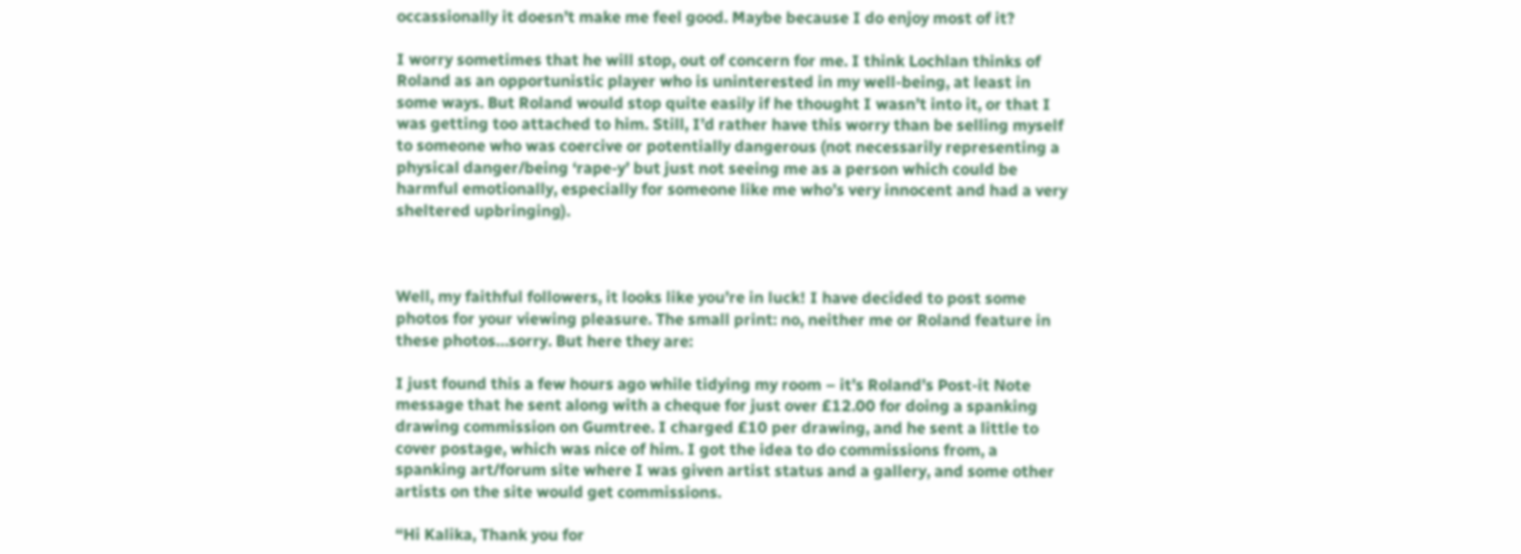occassionally it doesn’t make me feel good. Maybe because I do enjoy most of it?

I worry sometimes that he will stop, out of concern for me. I think Lochlan thinks of Roland as an opportunistic player who is uninterested in my well-being, at least in some ways. But Roland would stop quite easily if he thought I wasn’t into it, or that I was getting too attached to him. Still, I’d rather have this worry than be selling myself to someone who was coercive or potentially dangerous (not necessarily representing a physical danger/being ‘rape-y’ but just not seeing me as a person which could be harmful emotionally, especially for someone like me who’s very innocent and had a very sheltered upbringing).



Well, my faithful followers, it looks like you’re in luck! I have decided to post some photos for your viewing pleasure. The small print: no, neither me or Roland feature in these photos…sorry. But here they are:

I just found this a few hours ago while tidying my room – it’s Roland’s Post-it Note message that he sent along with a cheque for just over £12.00 for doing a spanking drawing commission on Gumtree. I charged £10 per drawing, and he sent a little to cover postage, which was nice of him. I got the idea to do commissions from, a spanking art/forum site where I was given artist status and a gallery, and some other artists on the site would get commissions.

“Hi Kalika, Thank you for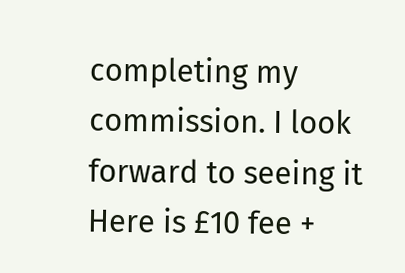completing my commission. I look forward to seeing it  Here is £10 fee +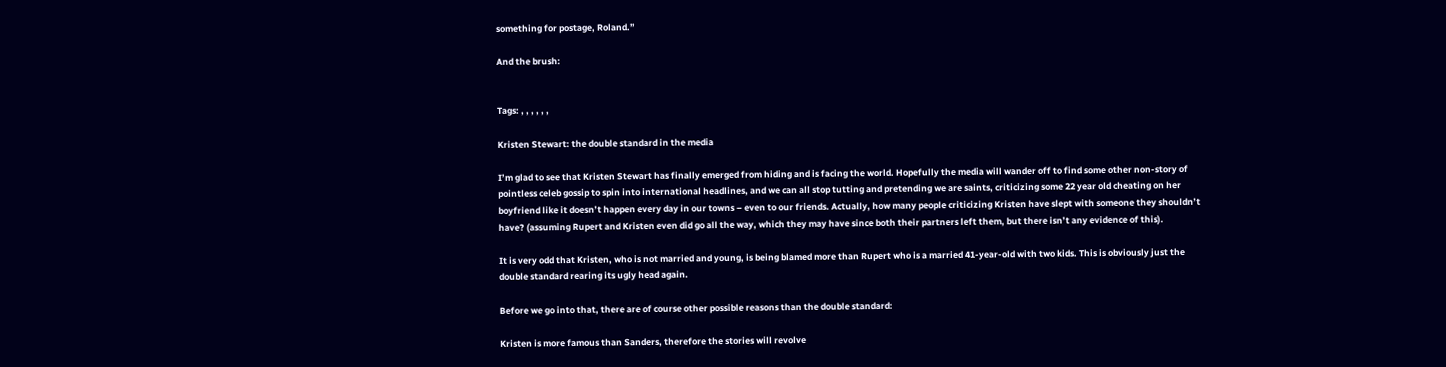something for postage, Roland.”

And the brush:


Tags: , , , , , ,

Kristen Stewart: the double standard in the media

I’m glad to see that Kristen Stewart has finally emerged from hiding and is facing the world. Hopefully the media will wander off to find some other non-story of pointless celeb gossip to spin into international headlines, and we can all stop tutting and pretending we are saints, criticizing some 22 year old cheating on her boyfriend like it doesn’t happen every day in our towns – even to our friends. Actually, how many people criticizing Kristen have slept with someone they shouldn’t have? (assuming Rupert and Kristen even did go all the way, which they may have since both their partners left them, but there isn’t any evidence of this).

It is very odd that Kristen, who is not married and young, is being blamed more than Rupert who is a married 41-year-old with two kids. This is obviously just the double standard rearing its ugly head again.

Before we go into that, there are of course other possible reasons than the double standard:

Kristen is more famous than Sanders, therefore the stories will revolve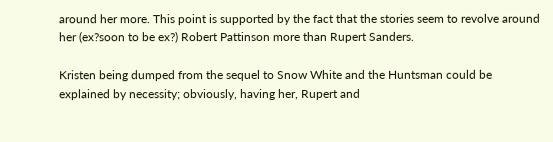around her more. This point is supported by the fact that the stories seem to revolve around her (ex?soon to be ex?) Robert Pattinson more than Rupert Sanders.

Kristen being dumped from the sequel to Snow White and the Huntsman could be explained by necessity; obviously, having her, Rupert and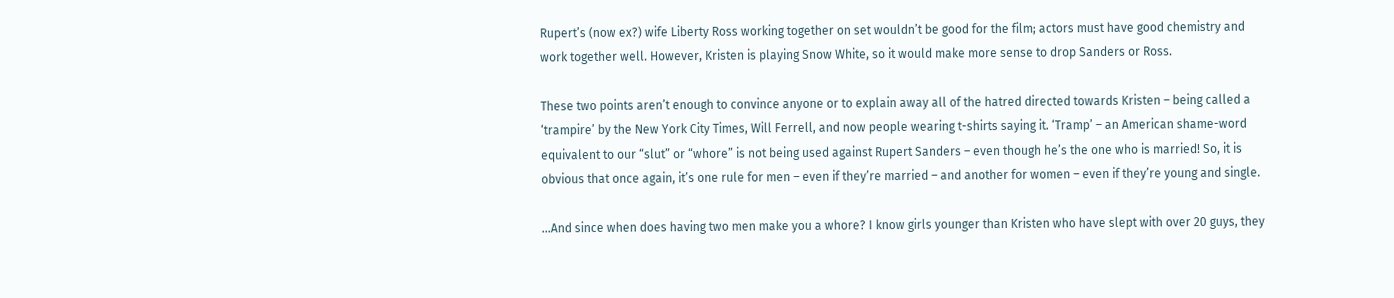Rupert’s (now ex?) wife Liberty Ross working together on set wouldn’t be good for the film; actors must have good chemistry and work together well. However, Kristen is playing Snow White, so it would make more sense to drop Sanders or Ross.

These two points aren’t enough to convince anyone or to explain away all of the hatred directed towards Kristen – being called a ‘trampire’ by the New York City Times, Will Ferrell, and now people wearing t-shirts saying it. ‘Tramp’ – an American shame-word equivalent to our “slut” or “whore” is not being used against Rupert Sanders – even though he’s the one who is married! So, it is obvious that once again, it’s one rule for men – even if they’re married – and another for women – even if they’re young and single.

…And since when does having two men make you a whore? I know girls younger than Kristen who have slept with over 20 guys, they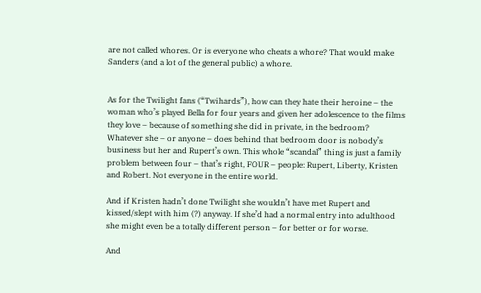are not called whores. Or is everyone who cheats a whore? That would make Sanders (and a lot of the general public) a whore.


As for the Twilight fans (“Twihards”), how can they hate their heroine – the woman who’s played Bella for four years and given her adolescence to the films they love – because of something she did in private, in the bedroom? Whatever she – or anyone – does behind that bedroom door is nobody’s business but her and Rupert’s own. This whole “scandal” thing is just a family problem between four – that’s right, FOUR – people: Rupert, Liberty, Kristen and Robert. Not everyone in the entire world.

And if Kristen hadn’t done Twilight she wouldn’t have met Rupert and kissed/slept with him (?) anyway. If she’d had a normal entry into adulthood she might even be a totally different person – for better or for worse.

And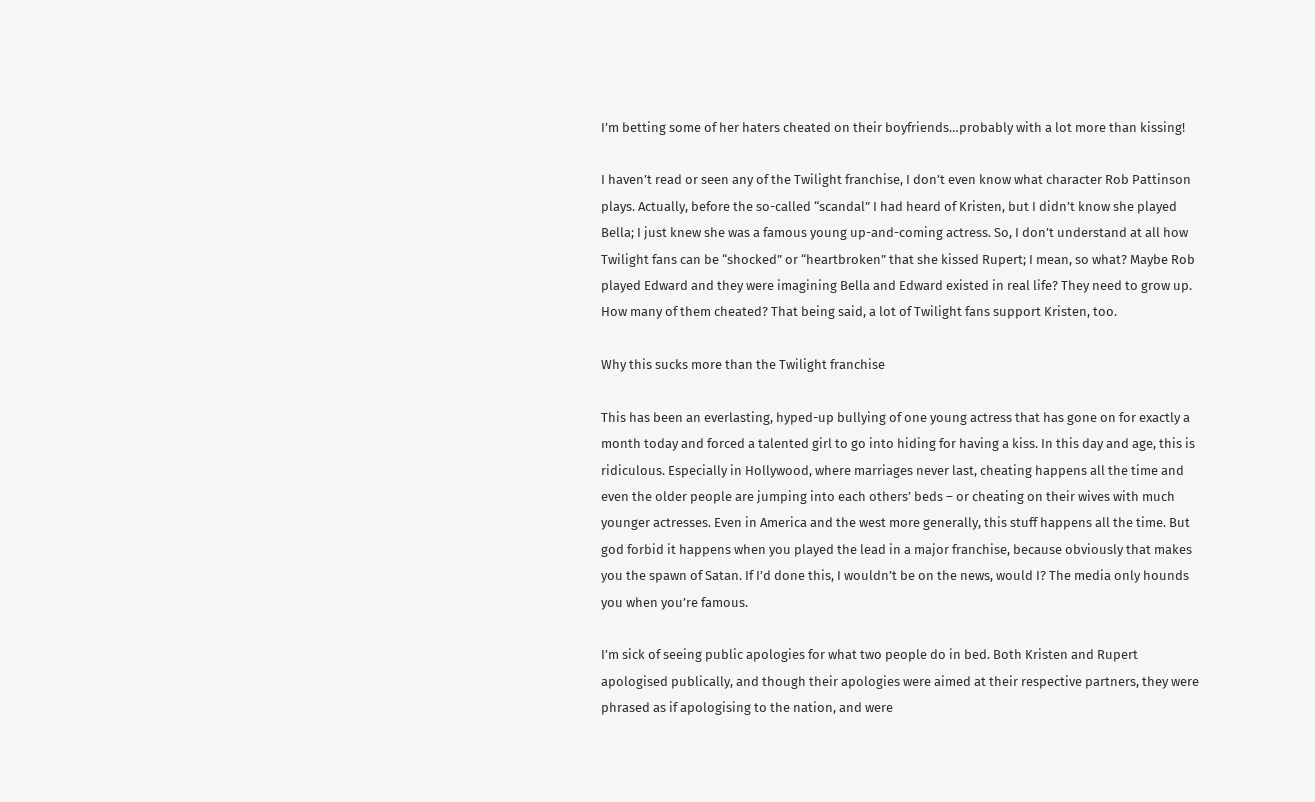I’m betting some of her haters cheated on their boyfriends…probably with a lot more than kissing!

I haven’t read or seen any of the Twilight franchise, I don’t even know what character Rob Pattinson plays. Actually, before the so-called “scandal” I had heard of Kristen, but I didn’t know she played Bella; I just knew she was a famous young up-and-coming actress. So, I don’t understand at all how Twilight fans can be “shocked” or “heartbroken” that she kissed Rupert; I mean, so what? Maybe Rob played Edward and they were imagining Bella and Edward existed in real life? They need to grow up. How many of them cheated? That being said, a lot of Twilight fans support Kristen, too.

Why this sucks more than the Twilight franchise

This has been an everlasting, hyped-up bullying of one young actress that has gone on for exactly a month today and forced a talented girl to go into hiding for having a kiss. In this day and age, this is ridiculous. Especially in Hollywood, where marriages never last, cheating happens all the time and even the older people are jumping into each others’ beds – or cheating on their wives with much younger actresses. Even in America and the west more generally, this stuff happens all the time. But god forbid it happens when you played the lead in a major franchise, because obviously that makes you the spawn of Satan. If I’d done this, I wouldn’t be on the news, would I? The media only hounds you when you’re famous.

I’m sick of seeing public apologies for what two people do in bed. Both Kristen and Rupert apologised publically, and though their apologies were aimed at their respective partners, they were phrased as if apologising to the nation, and were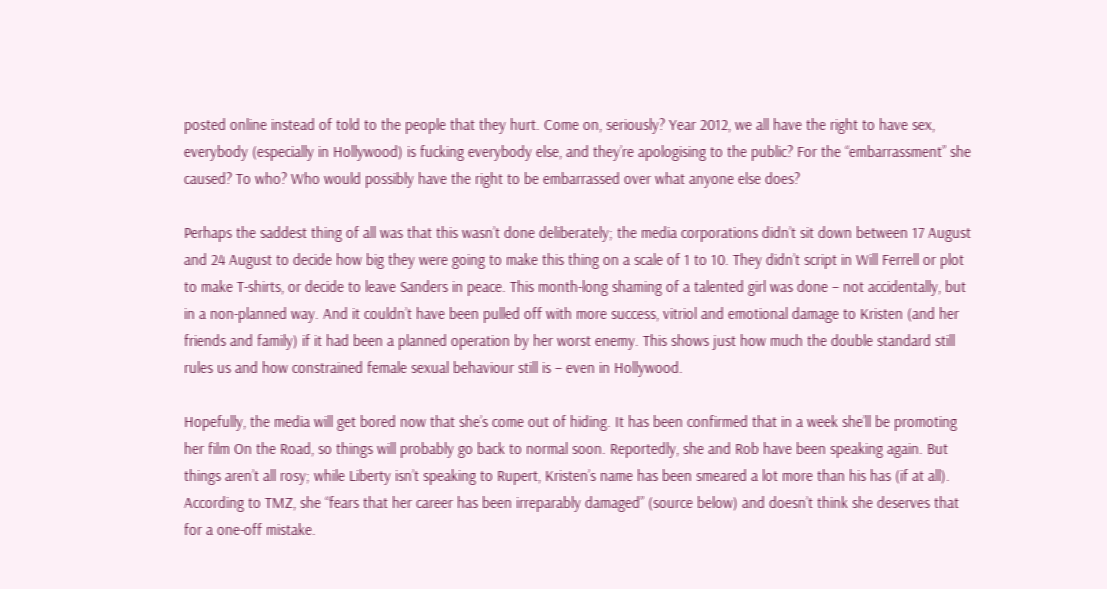posted online instead of told to the people that they hurt. Come on, seriously? Year 2012, we all have the right to have sex, everybody (especially in Hollywood) is fucking everybody else, and they’re apologising to the public? For the “embarrassment” she caused? To who? Who would possibly have the right to be embarrassed over what anyone else does?

Perhaps the saddest thing of all was that this wasn’t done deliberately; the media corporations didn’t sit down between 17 August and 24 August to decide how big they were going to make this thing on a scale of 1 to 10. They didn’t script in Will Ferrell or plot to make T-shirts, or decide to leave Sanders in peace. This month-long shaming of a talented girl was done – not accidentally, but in a non-planned way. And it couldn’t have been pulled off with more success, vitriol and emotional damage to Kristen (and her friends and family) if it had been a planned operation by her worst enemy. This shows just how much the double standard still rules us and how constrained female sexual behaviour still is – even in Hollywood.

Hopefully, the media will get bored now that she’s come out of hiding. It has been confirmed that in a week she’ll be promoting her film On the Road, so things will probably go back to normal soon. Reportedly, she and Rob have been speaking again. But things aren’t all rosy; while Liberty isn’t speaking to Rupert, Kristen’s name has been smeared a lot more than his has (if at all). According to TMZ, she “fears that her career has been irreparably damaged” (source below) and doesn’t think she deserves that for a one-off mistake.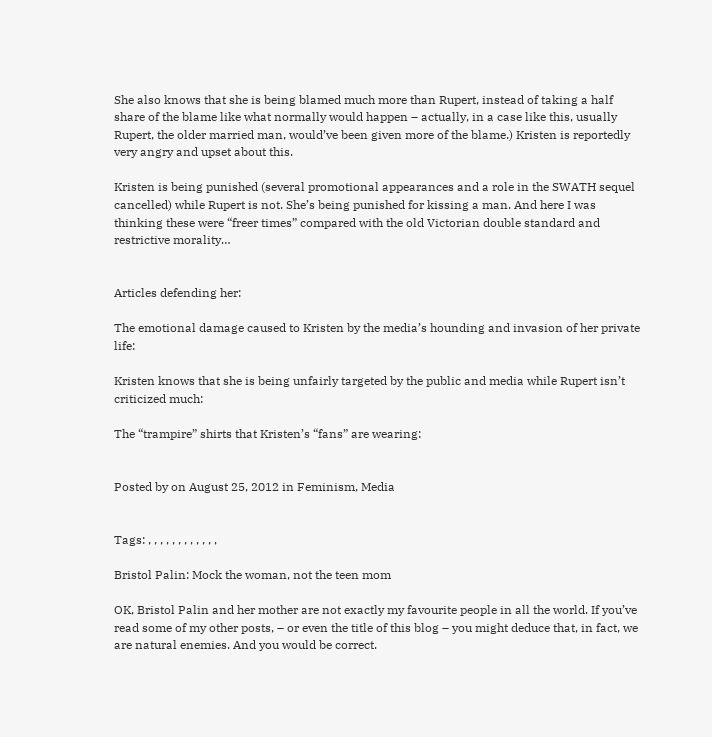She also knows that she is being blamed much more than Rupert, instead of taking a half share of the blame like what normally would happen – actually, in a case like this, usually Rupert, the older married man, would’ve been given more of the blame.) Kristen is reportedly very angry and upset about this.

Kristen is being punished (several promotional appearances and a role in the SWATH sequel cancelled) while Rupert is not. She’s being punished for kissing a man. And here I was thinking these were “freer times” compared with the old Victorian double standard and restrictive morality…


Articles defending her:

The emotional damage caused to Kristen by the media’s hounding and invasion of her private life:

Kristen knows that she is being unfairly targeted by the public and media while Rupert isn’t criticized much:

The “trampire” shirts that Kristen’s “fans” are wearing:


Posted by on August 25, 2012 in Feminism, Media


Tags: , , , , , , , , , , , ,

Bristol Palin: Mock the woman, not the teen mom

OK, Bristol Palin and her mother are not exactly my favourite people in all the world. If you’ve read some of my other posts, – or even the title of this blog – you might deduce that, in fact, we are natural enemies. And you would be correct.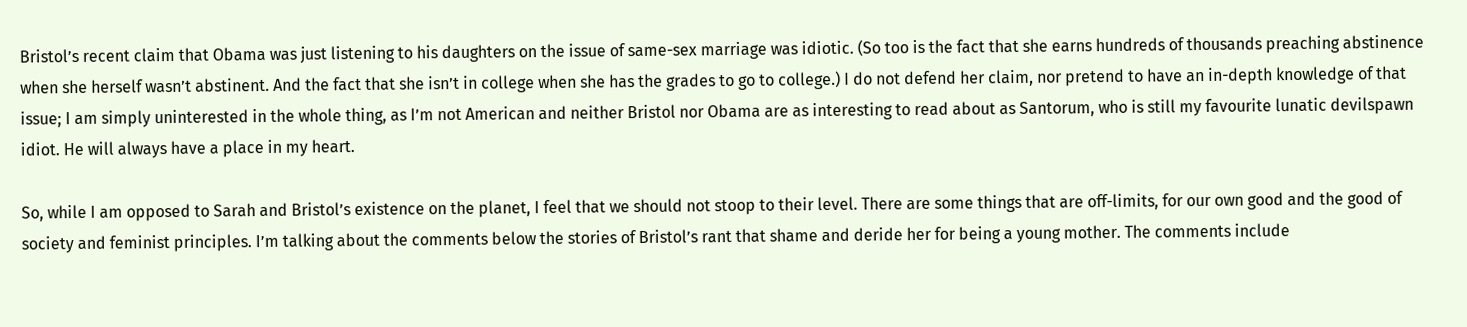Bristol’s recent claim that Obama was just listening to his daughters on the issue of same-sex marriage was idiotic. (So too is the fact that she earns hundreds of thousands preaching abstinence when she herself wasn’t abstinent. And the fact that she isn’t in college when she has the grades to go to college.) I do not defend her claim, nor pretend to have an in-depth knowledge of that issue; I am simply uninterested in the whole thing, as I’m not American and neither Bristol nor Obama are as interesting to read about as Santorum, who is still my favourite lunatic devilspawn idiot. He will always have a place in my heart.

So, while I am opposed to Sarah and Bristol’s existence on the planet, I feel that we should not stoop to their level. There are some things that are off-limits, for our own good and the good of society and feminist principles. I’m talking about the comments below the stories of Bristol’s rant that shame and deride her for being a young mother. The comments include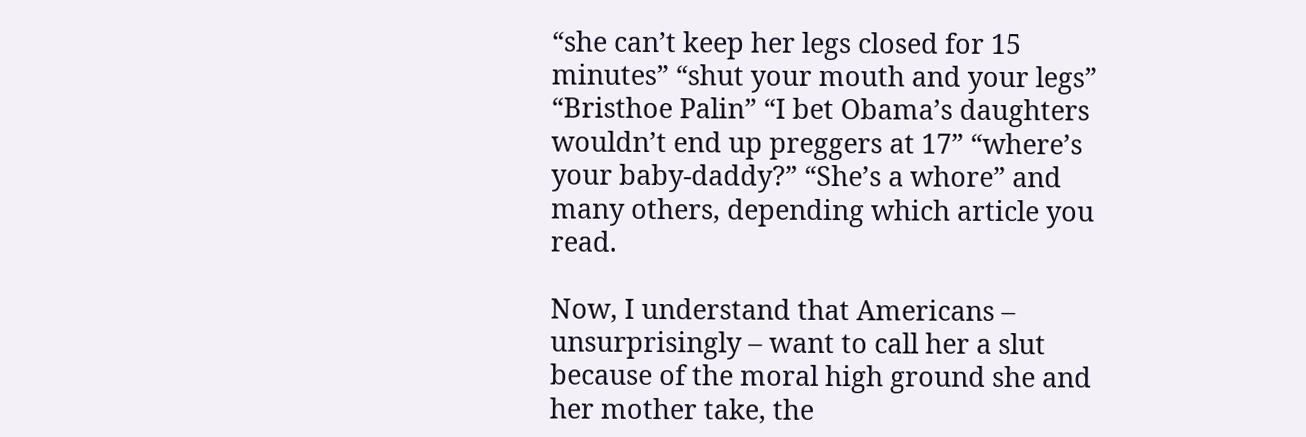“she can’t keep her legs closed for 15 minutes” “shut your mouth and your legs” “Bristhoe Palin” “I bet Obama’s daughters wouldn’t end up preggers at 17” “where’s your baby-daddy?” “She’s a whore” and many others, depending which article you read.

Now, I understand that Americans – unsurprisingly – want to call her a slut because of the moral high ground she and her mother take, the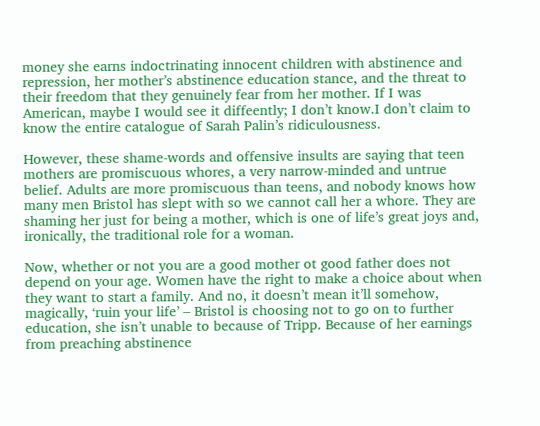money she earns indoctrinating innocent children with abstinence and repression, her mother’s abstinence education stance, and the threat to their freedom that they genuinely fear from her mother. If I was American, maybe I would see it diffeently; I don’t know.I don’t claim to know the entire catalogue of Sarah Palin’s ridiculousness.

However, these shame-words and offensive insults are saying that teen mothers are promiscuous whores, a very narrow-minded and untrue belief. Adults are more promiscuous than teens, and nobody knows how many men Bristol has slept with so we cannot call her a whore. They are shaming her just for being a mother, which is one of life’s great joys and, ironically, the traditional role for a woman.

Now, whether or not you are a good mother ot good father does not depend on your age. Women have the right to make a choice about when they want to start a family. And no, it doesn’t mean it’ll somehow, magically, ‘ruin your life’ – Bristol is choosing not to go on to further education, she isn’t unable to because of Tripp. Because of her earnings from preaching abstinence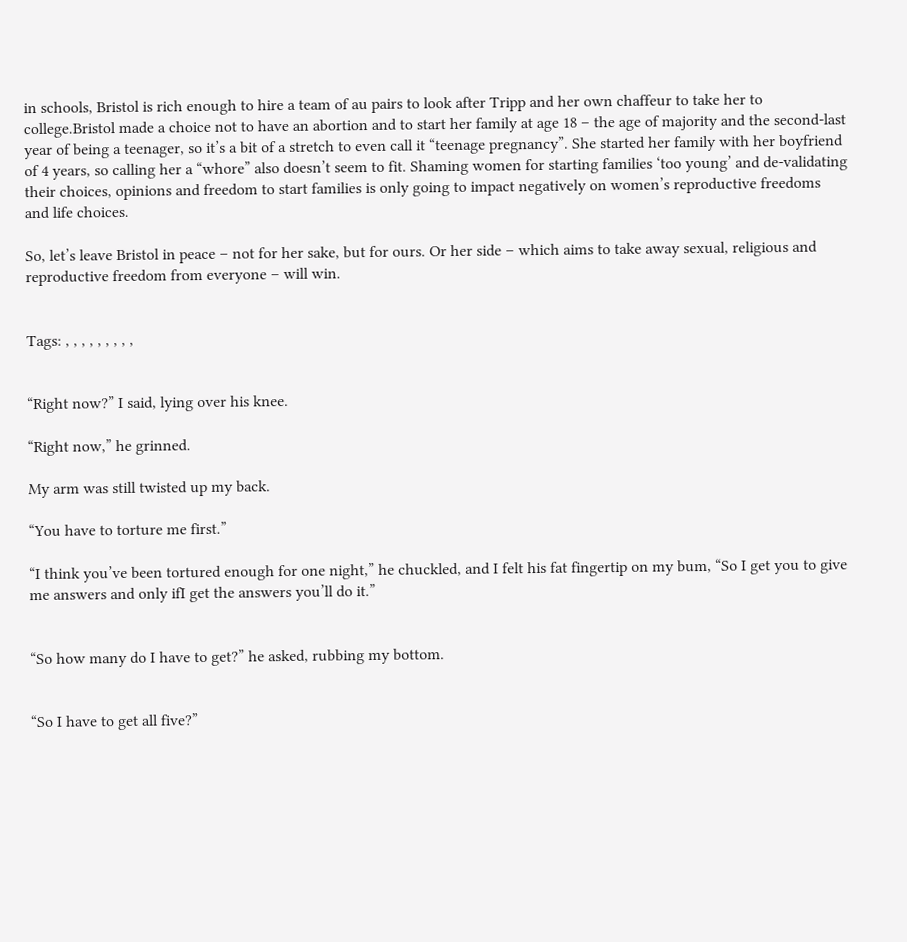in schools, Bristol is rich enough to hire a team of au pairs to look after Tripp and her own chaffeur to take her to college.Bristol made a choice not to have an abortion and to start her family at age 18 – the age of majority and the second-last year of being a teenager, so it’s a bit of a stretch to even call it “teenage pregnancy”. She started her family with her boyfriend of 4 years, so calling her a “whore” also doesn’t seem to fit. Shaming women for starting families ‘too young’ and de-validating their choices, opinions and freedom to start families is only going to impact negatively on women’s reproductive freedoms and life choices.

So, let’s leave Bristol in peace – not for her sake, but for ours. Or her side – which aims to take away sexual, religious and reproductive freedom from everyone – will win.


Tags: , , , , , , , , ,


“Right now?” I said, lying over his knee.

“Right now,” he grinned.

My arm was still twisted up my back.

“You have to torture me first.”

“I think you’ve been tortured enough for one night,” he chuckled, and I felt his fat fingertip on my bum, “So I get you to give me answers and only ifI get the answers you’ll do it.”


“So how many do I have to get?” he asked, rubbing my bottom.


“So I have to get all five?”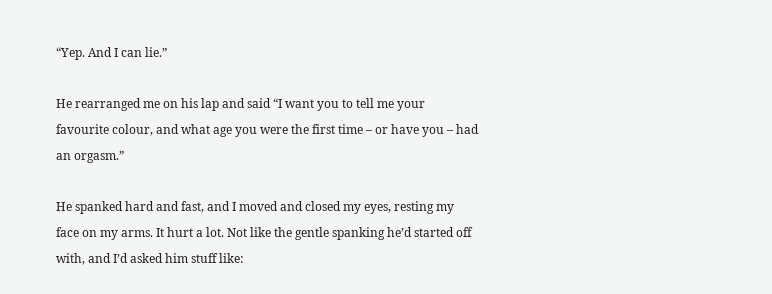“Yep. And I can lie.”

He rearranged me on his lap and said “I want you to tell me your favourite colour, and what age you were the first time – or have you – had an orgasm.”

He spanked hard and fast, and I moved and closed my eyes, resting my face on my arms. It hurt a lot. Not like the gentle spanking he’d started off with, and I’d asked him stuff like: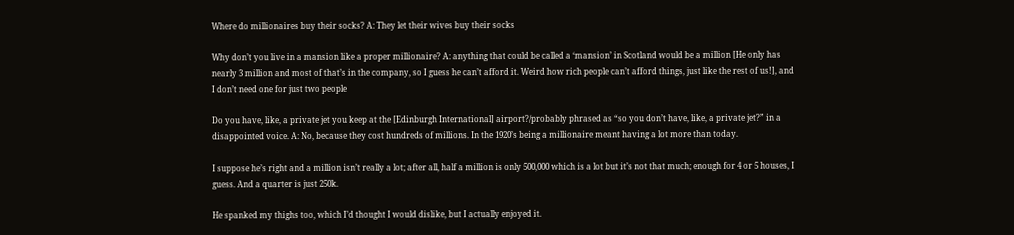Where do millionaires buy their socks? A: They let their wives buy their socks

Why don’t you live in a mansion like a proper millionaire? A: anything that could be called a ‘mansion’ in Scotland would be a million [He only has nearly 3 million and most of that’s in the company, so I guess he can’t afford it. Weird how rich people can’t afford things, just like the rest of us!], and I don’t need one for just two people

Do you have, like, a private jet you keep at the [Edinburgh International] airport?/probably phrased as “so you don’t have, like, a private jet?” in a disappointed voice. A: No, because they cost hundreds of millions. In the 1920’s being a millionaire meant having a lot more than today.

I suppose he’s right and a million isn’t really a lot; after all, half a million is only 500,000 which is a lot but it’s not that much; enough for 4 or 5 houses, I guess. And a quarter is just 250k.

He spanked my thighs too, which I’d thought I would dislike, but I actually enjoyed it.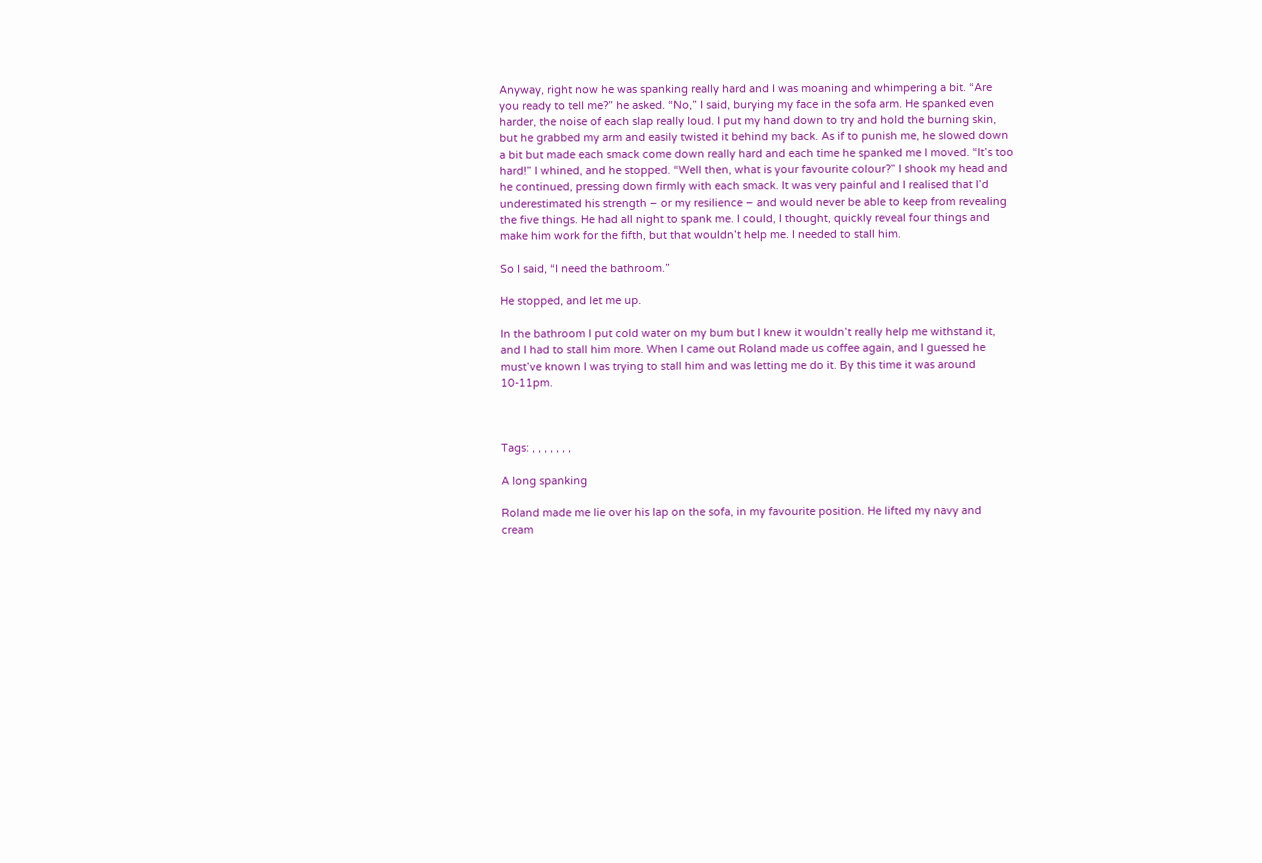Anyway, right now he was spanking really hard and I was moaning and whimpering a bit. “Are you ready to tell me?” he asked. “No,” I said, burying my face in the sofa arm. He spanked even harder, the noise of each slap really loud. I put my hand down to try and hold the burning skin, but he grabbed my arm and easily twisted it behind my back. As if to punish me, he slowed down a bit but made each smack come down really hard and each time he spanked me I moved. “It’s too hard!” I whined, and he stopped. “Well then, what is your favourite colour?” I shook my head and he continued, pressing down firmly with each smack. It was very painful and I realised that I’d underestimated his strength – or my resilience – and would never be able to keep from revealing the five things. He had all night to spank me. I could, I thought, quickly reveal four things and make him work for the fifth, but that wouldn’t help me. I needed to stall him.

So I said, “I need the bathroom.”

He stopped, and let me up.

In the bathroom I put cold water on my bum but I knew it wouldn’t really help me withstand it, and I had to stall him more. When I came out Roland made us coffee again, and I guessed he must’ve known I was trying to stall him and was letting me do it. By this time it was around 10-11pm.



Tags: , , , , , , ,

A long spanking

Roland made me lie over his lap on the sofa, in my favourite position. He lifted my navy and cream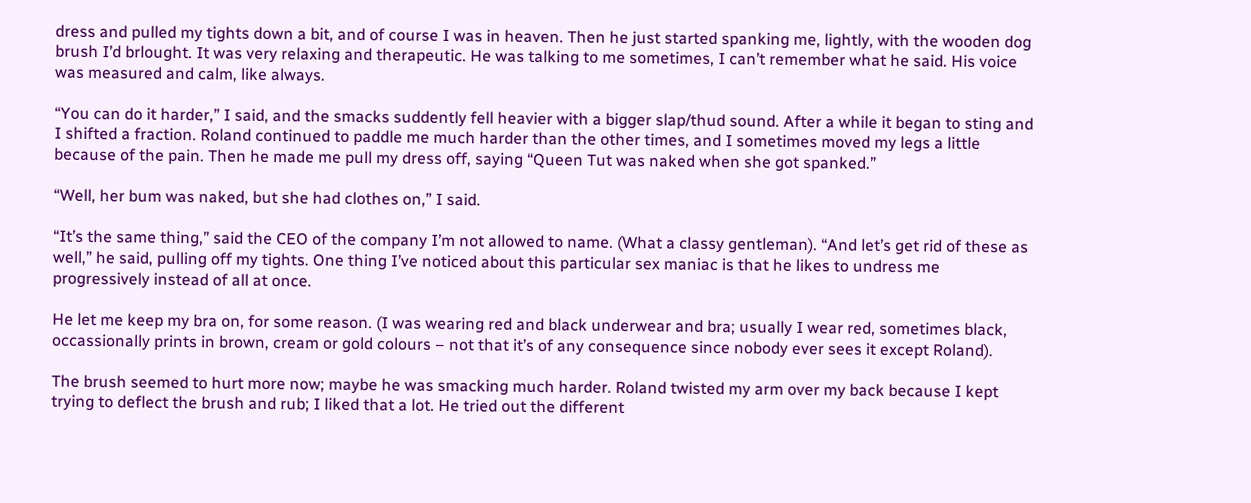dress and pulled my tights down a bit, and of course I was in heaven. Then he just started spanking me, lightly, with the wooden dog brush I’d brlought. It was very relaxing and therapeutic. He was talking to me sometimes, I can’t remember what he said. His voice was measured and calm, like always.

“You can do it harder,” I said, and the smacks suddently fell heavier with a bigger slap/thud sound. After a while it began to sting and I shifted a fraction. Roland continued to paddle me much harder than the other times, and I sometimes moved my legs a little because of the pain. Then he made me pull my dress off, saying “Queen Tut was naked when she got spanked.”

“Well, her bum was naked, but she had clothes on,” I said.

“It’s the same thing,” said the CEO of the company I’m not allowed to name. (What a classy gentleman). “And let’s get rid of these as well,” he said, pulling off my tights. One thing I’ve noticed about this particular sex maniac is that he likes to undress me progressively instead of all at once.

He let me keep my bra on, for some reason. (I was wearing red and black underwear and bra; usually I wear red, sometimes black, occassionally prints in brown, cream or gold colours – not that it’s of any consequence since nobody ever sees it except Roland).

The brush seemed to hurt more now; maybe he was smacking much harder. Roland twisted my arm over my back because I kept trying to deflect the brush and rub; I liked that a lot. He tried out the different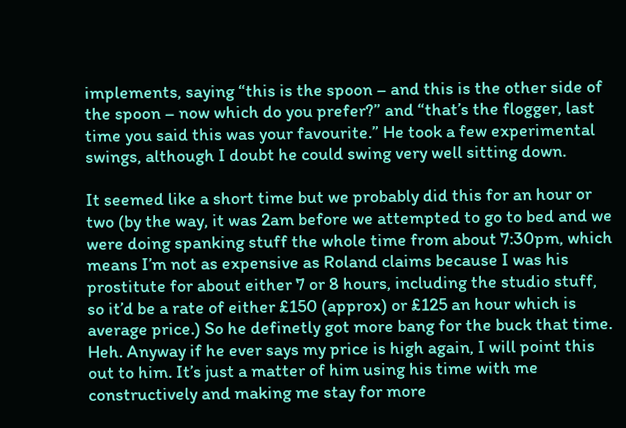implements, saying “this is the spoon – and this is the other side of the spoon – now which do you prefer?” and “that’s the flogger, last time you said this was your favourite.” He took a few experimental swings, although I doubt he could swing very well sitting down.

It seemed like a short time but we probably did this for an hour or two (by the way, it was 2am before we attempted to go to bed and we were doing spanking stuff the whole time from about 7:30pm, which means I’m not as expensive as Roland claims because I was his prostitute for about either 7 or 8 hours, including the studio stuff, so it’d be a rate of either £150 (approx) or £125 an hour which is average price.) So he definetly got more bang for the buck that time. Heh. Anyway if he ever says my price is high again, I will point this out to him. It’s just a matter of him using his time with me constructively and making me stay for more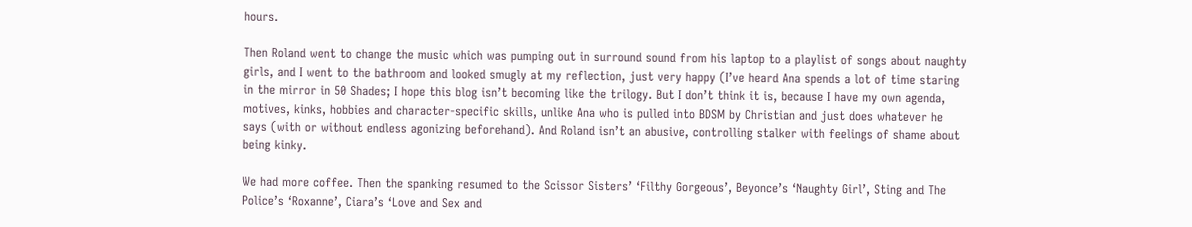hours.

Then Roland went to change the music which was pumping out in surround sound from his laptop to a playlist of songs about naughty girls, and I went to the bathroom and looked smugly at my reflection, just very happy (I’ve heard Ana spends a lot of time staring in the mirror in 50 Shades; I hope this blog isn’t becoming like the trilogy. But I don’t think it is, because I have my own agenda, motives, kinks, hobbies and character-specific skills, unlike Ana who is pulled into BDSM by Christian and just does whatever he says (with or without endless agonizing beforehand). And Roland isn’t an abusive, controlling stalker with feelings of shame about being kinky.

We had more coffee. Then the spanking resumed to the Scissor Sisters’ ‘Filthy Gorgeous’, Beyonce’s ‘Naughty Girl’, Sting and The Police’s ‘Roxanne’, Ciara’s ‘Love and Sex and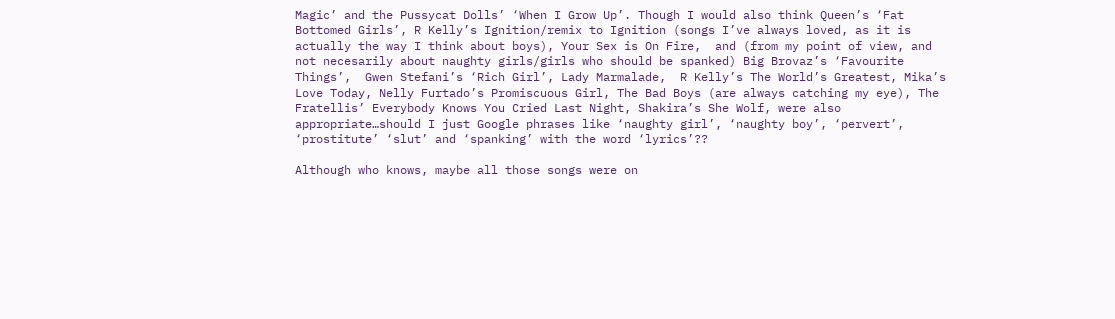Magic’ and the Pussycat Dolls’ ‘When I Grow Up’. Though I would also think Queen’s ‘Fat Bottomed Girls’, R Kelly’s Ignition/remix to Ignition (songs I’ve always loved, as it is actually the way I think about boys), Your Sex is On Fire,  and (from my point of view, and not necesarily about naughty girls/girls who should be spanked) Big Brovaz’s ‘Favourite Things’,  Gwen Stefani’s ‘Rich Girl’, Lady Marmalade,  R Kelly’s The World’s Greatest, Mika’s Love Today, Nelly Furtado’s Promiscuous Girl, The Bad Boys (are always catching my eye), The Fratellis’ Everybody Knows You Cried Last Night, Shakira’s She Wolf, were also appropriate…should I just Google phrases like ‘naughty girl’, ‘naughty boy’, ‘pervert’, ‘prostitute’ ‘slut’ and ‘spanking’ with the word ‘lyrics’??

Although who knows, maybe all those songs were on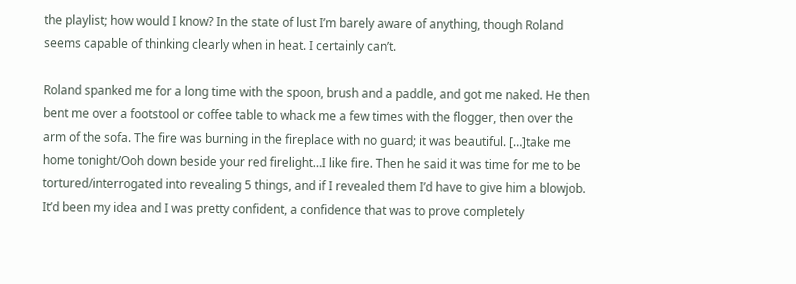the playlist; how would I know? In the state of lust I’m barely aware of anything, though Roland seems capable of thinking clearly when in heat. I certainly can’t.

Roland spanked me for a long time with the spoon, brush and a paddle, and got me naked. He then bent me over a footstool or coffee table to whack me a few times with the flogger, then over the arm of the sofa. The fire was burning in the fireplace with no guard; it was beautiful. […]take me home tonight/Ooh down beside your red firelight…I like fire. Then he said it was time for me to be tortured/interrogated into revealing 5 things, and if I revealed them I’d have to give him a blowjob. It’d been my idea and I was pretty confident, a confidence that was to prove completely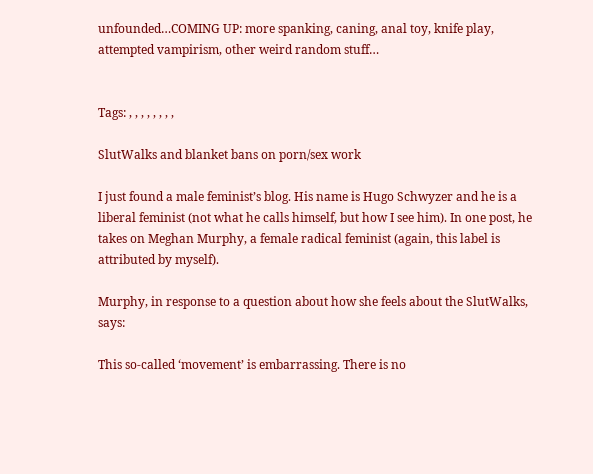unfounded…COMING UP: more spanking, caning, anal toy, knife play, attempted vampirism, other weird random stuff…


Tags: , , , , , , , ,

SlutWalks and blanket bans on porn/sex work

I just found a male feminist’s blog. His name is Hugo Schwyzer and he is a liberal feminist (not what he calls himself, but how I see him). In one post, he takes on Meghan Murphy, a female radical feminist (again, this label is attributed by myself).

Murphy, in response to a question about how she feels about the SlutWalks, says:

This so-called ‘movement’ is embarrassing. There is no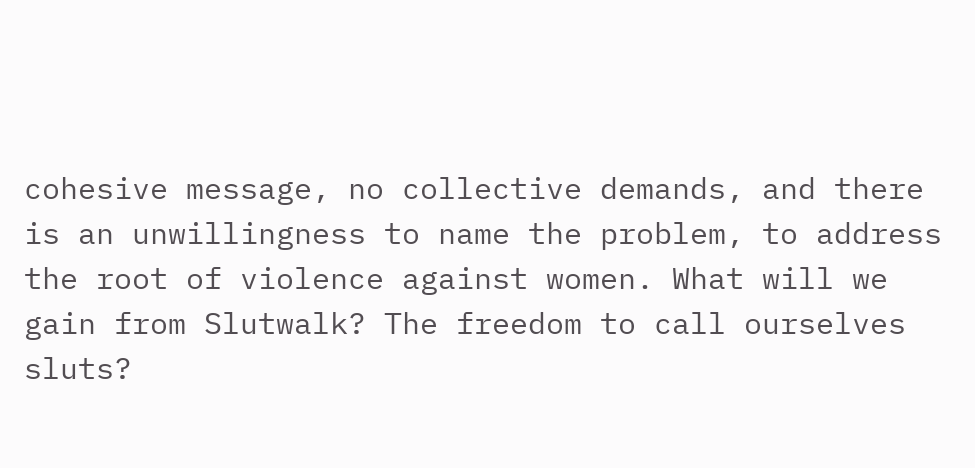cohesive message, no collective demands, and there is an unwillingness to name the problem, to address the root of violence against women. What will we gain from Slutwalk? The freedom to call ourselves sluts?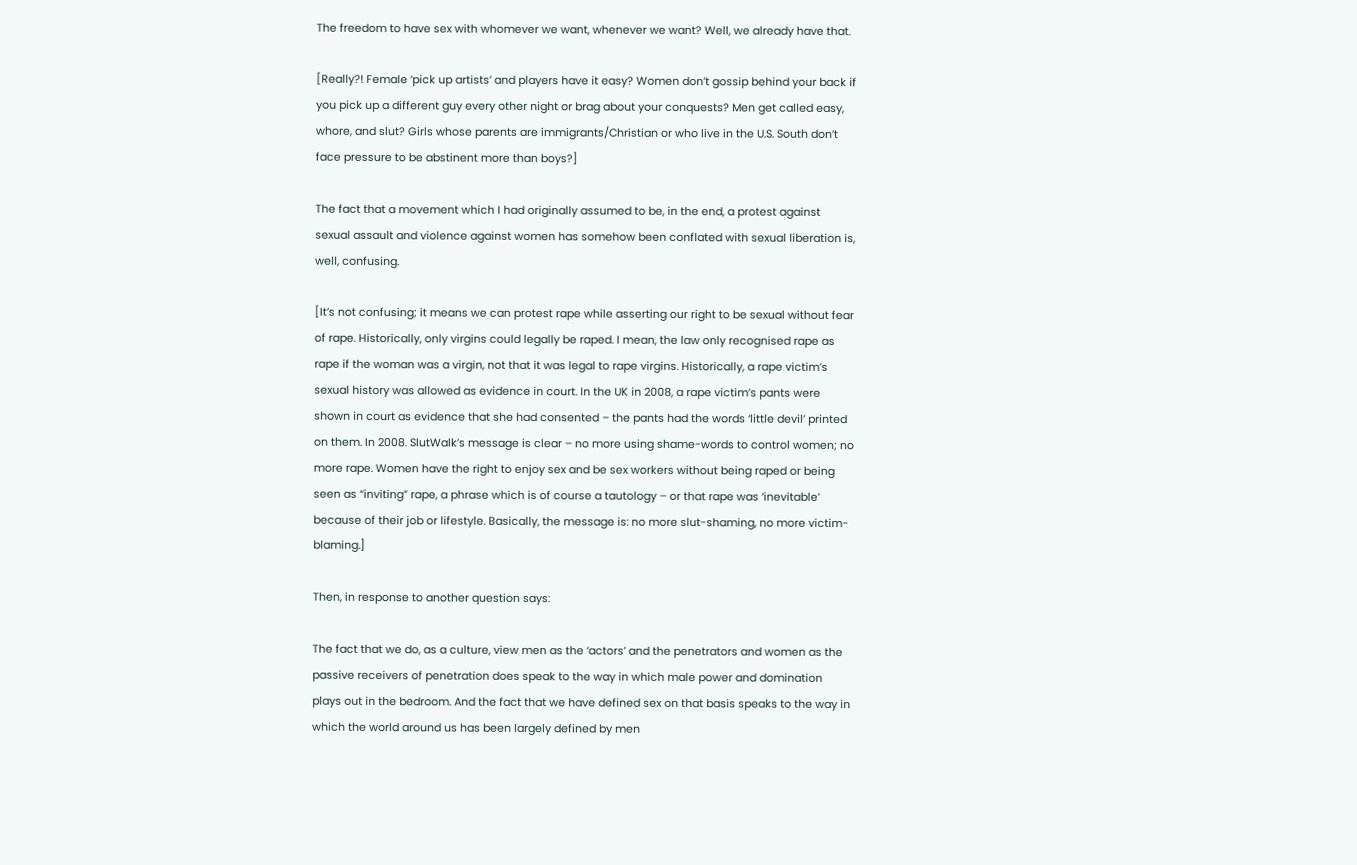The freedom to have sex with whomever we want, whenever we want? Well, we already have that.

[Really?! Female ‘pick up artists’ and players have it easy? Women don’t gossip behind your back if you pick up a different guy every other night or brag about your conquests? Men get called easy, whore, and slut? Girls whose parents are immigrants/Christian or who live in the U.S. South don’t face pressure to be abstinent more than boys?]

The fact that a movement which I had originally assumed to be, in the end, a protest against sexual assault and violence against women has somehow been conflated with sexual liberation is, well, confusing.

[It’s not confusing; it means we can protest rape while asserting our right to be sexual without fear of rape. Historically, only virgins could legally be raped. I mean, the law only recognised rape as rape if the woman was a virgin, not that it was legal to rape virgins. Historically, a rape victim’s sexual history was allowed as evidence in court. In the UK in 2008, a rape victim’s pants were shown in court as evidence that she had consented – the pants had the words ‘little devil’ printed on them. In 2008. SlutWalk’s message is clear – no more using shame-words to control women; no more rape. Women have the right to enjoy sex and be sex workers without being raped or being seen as “inviting” rape, a phrase which is of course a tautology – or that rape was ‘inevitable’ because of their job or lifestyle. Basically, the message is: no more slut-shaming, no more victim-blaming.]

Then, in response to another question says:

The fact that we do, as a culture, view men as the ‘actors’ and the penetrators and women as the passive receivers of penetration does speak to the way in which male power and domination plays out in the bedroom. And the fact that we have defined sex on that basis speaks to the way in which the world around us has been largely defined by men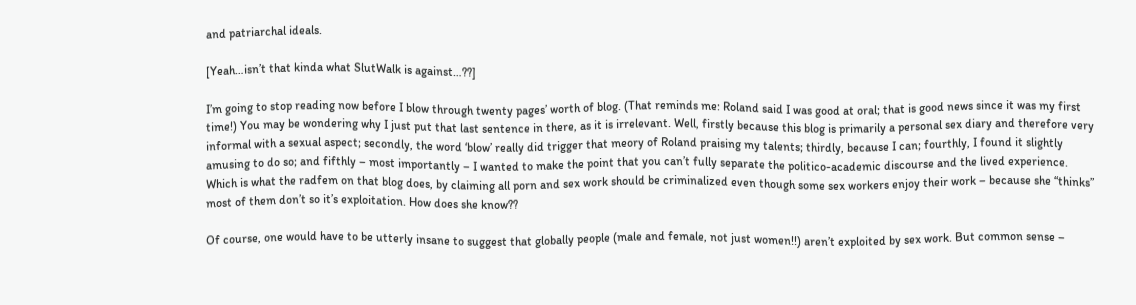and patriarchal ideals.

[Yeah…isn’t that kinda what SlutWalk is against…??]

I’m going to stop reading now before I blow through twenty pages’ worth of blog. (That reminds me: Roland said I was good at oral; that is good news since it was my first time!) You may be wondering why I just put that last sentence in there, as it is irrelevant. Well, firstly because this blog is primarily a personal sex diary and therefore very informal with a sexual aspect; secondly, the word ‘blow’ really did trigger that meory of Roland praising my talents; thirdly, because I can; fourthly, I found it slightly amusing to do so; and fifthly – most importantly – I wanted to make the point that you can’t fully separate the politico-academic discourse and the lived experience. Which is what the radfem on that blog does, by claiming all porn and sex work should be criminalized even though some sex workers enjoy their work – because she “thinks” most of them don’t so it’s exploitation. How does she know??

Of course, one would have to be utterly insane to suggest that globally people (male and female, not just women!!) aren’t exploited by sex work. But common sense –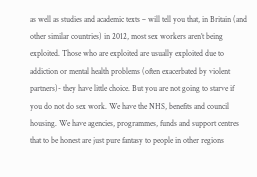as well as studies and academic texts – will tell you that, in Britain (and other similar countries) in 2012, most sex workers aren’t being exploited. Those who are exploited are usually exploited due to addiction or mental health problems (often exacerbated by violent partners)- they have little choice. But you are not going to starve if you do not do sex work. We have the NHS, benefits and council housing. We have agencies, programmes, funds and support centres that to be honest are just pure fantasy to people in other regions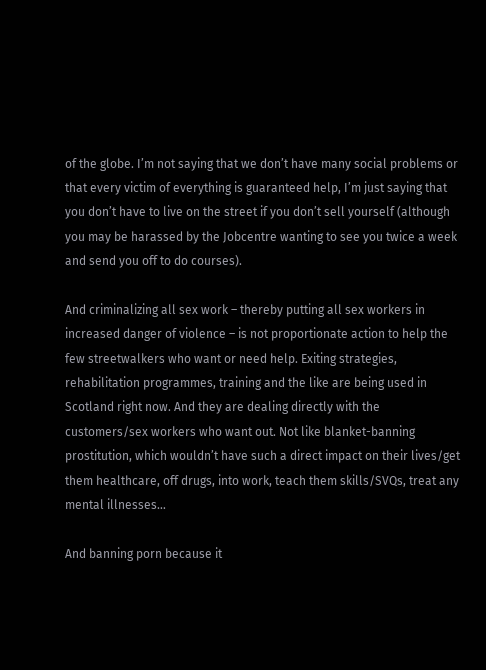of the globe. I’m not saying that we don’t have many social problems or that every victim of everything is guaranteed help, I’m just saying that you don’t have to live on the street if you don’t sell yourself (although you may be harassed by the Jobcentre wanting to see you twice a week and send you off to do courses).

And criminalizing all sex work – thereby putting all sex workers in increased danger of violence – is not proportionate action to help the few streetwalkers who want or need help. Exiting strategies, rehabilitation programmes, training and the like are being used in Scotland right now. And they are dealing directly with the customers/sex workers who want out. Not like blanket-banning prostitution, which wouldn’t have such a direct impact on their lives/get them healthcare, off drugs, into work, teach them skills/SVQs, treat any mental illnesses…

And banning porn because it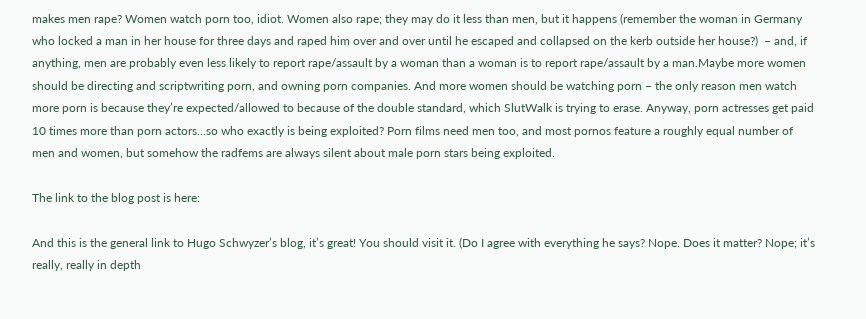makes men rape? Women watch porn too, idiot. Women also rape; they may do it less than men, but it happens (remember the woman in Germany who locked a man in her house for three days and raped him over and over until he escaped and collapsed on the kerb outside her house?)  – and, if anything, men are probably even less likely to report rape/assault by a woman than a woman is to report rape/assault by a man.Maybe more women should be directing and scriptwriting porn, and owning porn companies. And more women should be watching porn – the only reason men watch more porn is because they’re expected/allowed to because of the double standard, which SlutWalk is trying to erase. Anyway, porn actresses get paid 10 times more than porn actors…so who exactly is being exploited? Porn films need men too, and most pornos feature a roughly equal number of men and women, but somehow the radfems are always silent about male porn stars being exploited.

The link to the blog post is here:

And this is the general link to Hugo Schwyzer’s blog, it’s great! You should visit it. (Do I agree with everything he says? Nope. Does it matter? Nope; it’s really, really in depth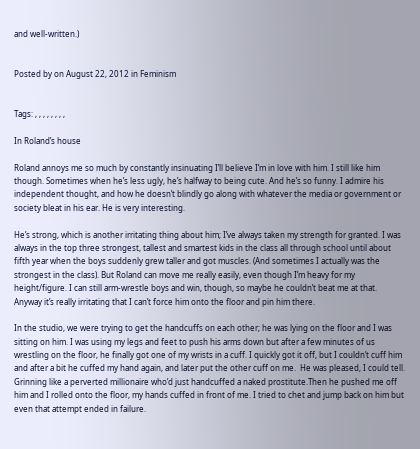and well-written.)


Posted by on August 22, 2012 in Feminism


Tags: , , , , , , , ,

In Roland’s house

Roland annoys me so much by constantly insinuating I’ll believe I’m in love with him. I still like him though. Sometimes when he’s less ugly, he’s halfway to being cute. And he’s so funny. I admire his independent thought, and how he doesn’t blindly go along with whatever the media or government or society bleat in his ear. He is very interesting.

He’s strong, which is another irritating thing about him; I’ve always taken my strength for granted. I was always in the top three strongest, tallest and smartest kids in the class all through school until about fifth year when the boys suddenly grew taller and got muscles. (And sometimes I actually was the strongest in the class). But Roland can move me really easily, even though I’m heavy for my height/figure. I can still arm-wrestle boys and win, though, so maybe he couldn’t beat me at that. Anyway it’s really irritating that I can’t force him onto the floor and pin him there.

In the studio, we were trying to get the handcuffs on each other; he was lying on the floor and I was sitting on him. I was using my legs and feet to push his arms down but after a few minutes of us wrestling on the floor, he finally got one of my wrists in a cuff. I quickly got it off, but I couldn’t cuff him and after a bit he cuffed my hand again, and later put the other cuff on me.  He was pleased, I could tell. Grinning like a perverted millionaire who’d just handcuffed a naked prostitute.Then he pushed me off him and I rolled onto the floor, my hands cuffed in front of me. I tried to chet and jump back on him but even that attempt ended in failure.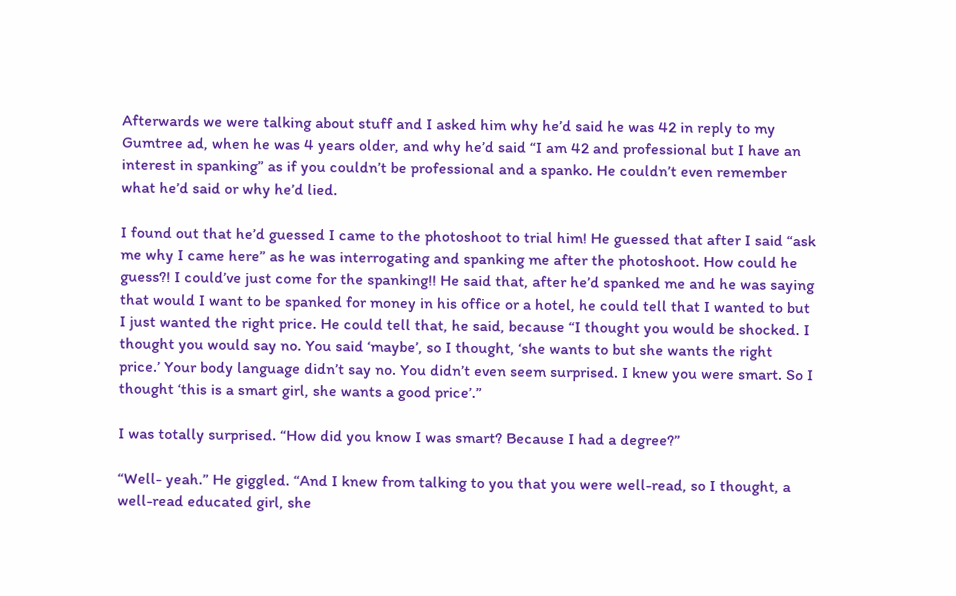Afterwards we were talking about stuff and I asked him why he’d said he was 42 in reply to my Gumtree ad, when he was 4 years older, and why he’d said “I am 42 and professional but I have an interest in spanking” as if you couldn’t be professional and a spanko. He couldn’t even remember what he’d said or why he’d lied.

I found out that he’d guessed I came to the photoshoot to trial him! He guessed that after I said “ask me why I came here” as he was interrogating and spanking me after the photoshoot. How could he guess?! I could’ve just come for the spanking!! He said that, after he’d spanked me and he was saying that would I want to be spanked for money in his office or a hotel, he could tell that I wanted to but I just wanted the right price. He could tell that, he said, because “I thought you would be shocked. I thought you would say no. You said ‘maybe’, so I thought, ‘she wants to but she wants the right price.’ Your body language didn’t say no. You didn’t even seem surprised. I knew you were smart. So I thought ‘this is a smart girl, she wants a good price’.”

I was totally surprised. “How did you know I was smart? Because I had a degree?”

“Well- yeah.” He giggled. “And I knew from talking to you that you were well-read, so I thought, a well-read educated girl, she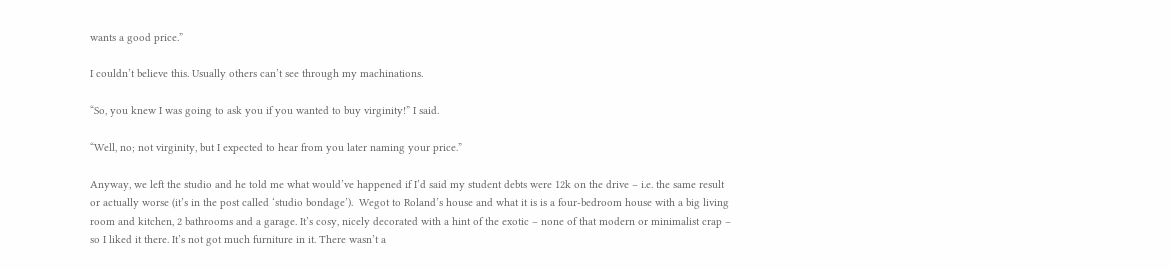wants a good price.”

I couldn’t believe this. Usually others can’t see through my machinations.

“So, you knew I was going to ask you if you wanted to buy virginity!” I said.

“Well, no; not virginity, but I expected to hear from you later naming your price.”

Anyway, we left the studio and he told me what would’ve happened if I’d said my student debts were 12k on the drive – i.e. the same result or actually worse (it’s in the post called ‘studio bondage’).  Wegot to Roland’s house and what it is is a four-bedroom house with a big living room and kitchen, 2 bathrooms and a garage. It’s cosy, nicely decorated with a hint of the exotic – none of that modern or minimalist crap – so I liked it there. It’s not got much furniture in it. There wasn’t a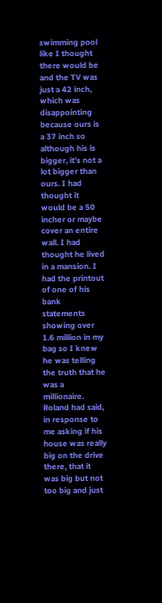swimming pool like I thought there would be and the TV was just a 42 inch, which was disappointing because ours is a 37 inch so although his is bigger, it’s not a lot bigger than ours. I had thought it would be a 50 incher or maybe cover an entire wall. I had thought he lived in a mansion. I had the printout of one of his bank statements showing over 1.6 million in my bag so I knew he was telling the truth that he was a millionaire. Roland had said, in response to me asking if his house was really big on the drive there, that it was big but not too big and just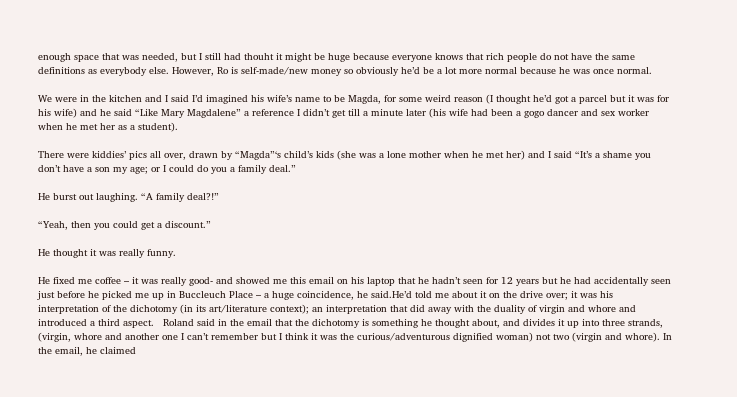enough space that was needed, but I still had thouht it might be huge because everyone knows that rich people do not have the same definitions as everybody else. However, Ro is self-made/new money so obviously he’d be a lot more normal because he was once normal.

We were in the kitchen and I said I’d imagined his wife’s name to be Magda, for some weird reason (I thought he’d got a parcel but it was for his wife) and he said “Like Mary Magdalene” a reference I didn’t get till a minute later (his wife had been a gogo dancer and sex worker when he met her as a student).

There were kiddies’ pics all over, drawn by “Magda”‘s child’s kids (she was a lone mother when he met her) and I said “It’s a shame you don’t have a son my age; or I could do you a family deal.”

He burst out laughing. “A family deal?!”

“Yeah, then you could get a discount.”

He thought it was really funny.

He fixed me coffee – it was really good- and showed me this email on his laptop that he hadn’t seen for 12 years but he had accidentally seen just before he picked me up in Buccleuch Place – a huge coincidence, he said.He’d told me about it on the drive over; it was his interpretation of the dichotomy (in its art/literature context); an interpretation that did away with the duality of virgin and whore and introduced a third aspect.   Roland said in the email that the dichotomy is something he thought about, and divides it up into three strands, (virgin, whore and another one I can’t remember but I think it was the curious/adventurous dignified woman) not two (virgin and whore). In the email, he claimed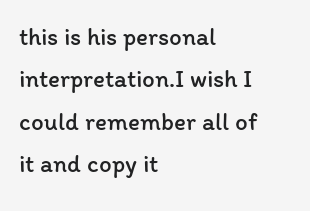this is his personal interpretation.I wish I could remember all of it and copy it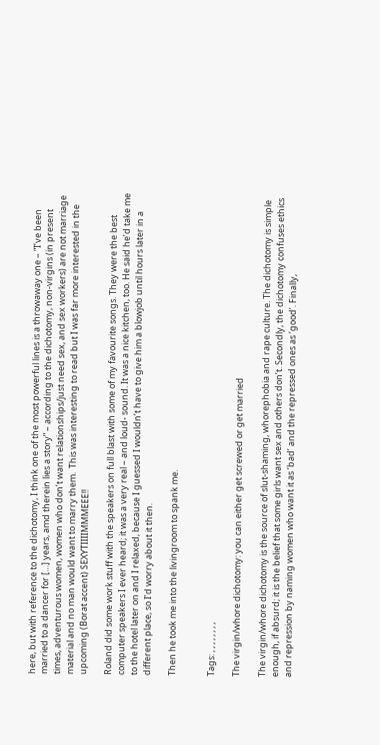here, but with reference to the dichotomy, I think one of the most powerful lines is a throwaway one – “I’ve been married to a dancer for […] years, amd therein lies a story” – according to the dichotomy, non-virgins (in present times, adventurous women, women who don’t want relationships/just need sex, and sex workers) are not marriage material and no man would want to marry them.  This was interesting to read but I was far more interested in the upcoming (Borat accent) SEXYTIIIIMMMEEE!!

Roland did some work stuff with the speakers on full blast with some of my favourite songs. They were the best computer speakers I ever heard; it was a very real – and loud- sound. It was a nice kitchen, too. He said he’d take me to the hotel later on and I relaxed, because I guessed I wouldn’t have to give him a blowjob until hours later in a different place, so I’d worry about it then.

Then he took me into the livingroom to spank me.


Tags: , , , , , , , ,

The virgin/whore dichotomy: you can either get screwed or get married

The virgin/whore dichotomy is the source of slut-shaming, whorephobia and rape culture. The dichotomy is simple enough, if absurd; it is the belief that some girls want sex and others don’t. Secondly, the dichotomy confuses ethics and repression by naming women who want it as ‘bad’ and the repressed ones as ‘good’. Finally,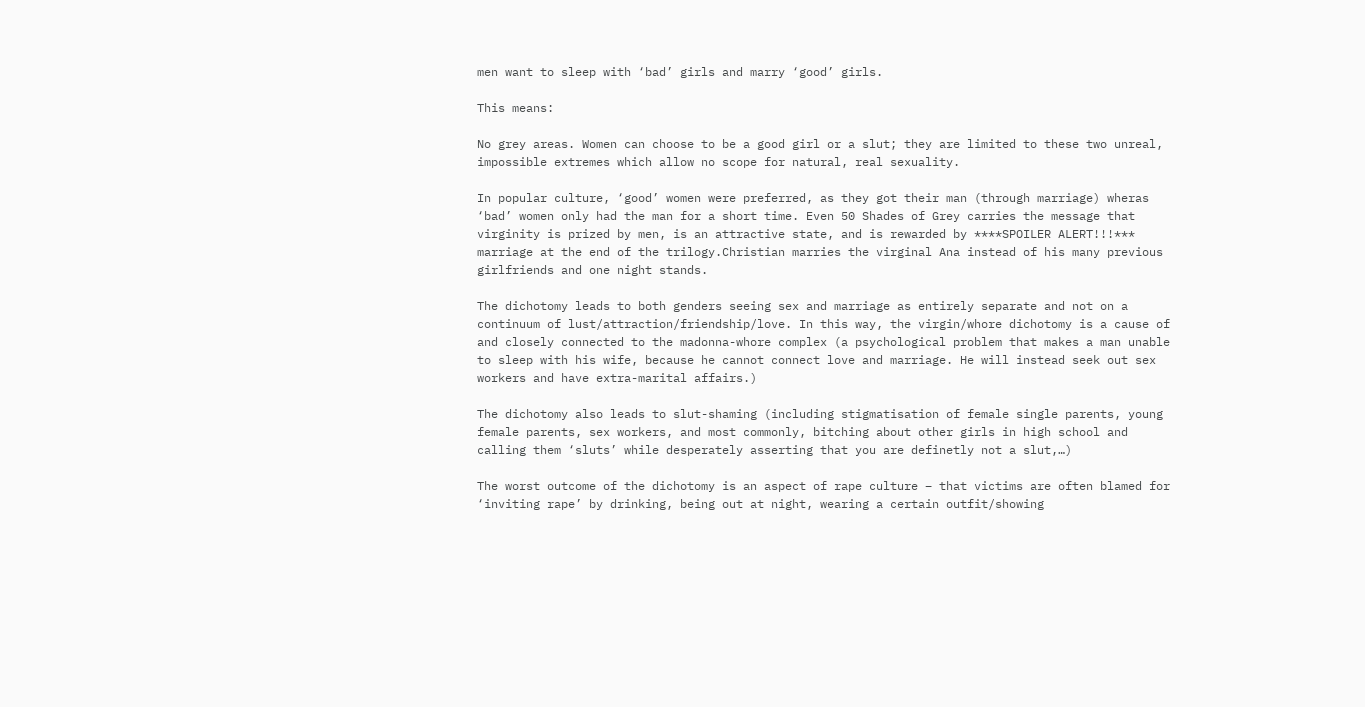men want to sleep with ‘bad’ girls and marry ‘good’ girls.

This means:

No grey areas. Women can choose to be a good girl or a slut; they are limited to these two unreal, impossible extremes which allow no scope for natural, real sexuality.

In popular culture, ‘good’ women were preferred, as they got their man (through marriage) wheras ‘bad’ women only had the man for a short time. Even 50 Shades of Grey carries the message that virginity is prized by men, is an attractive state, and is rewarded by ****SPOILER ALERT!!!*** marriage at the end of the trilogy.Christian marries the virginal Ana instead of his many previous girlfriends and one night stands.

The dichotomy leads to both genders seeing sex and marriage as entirely separate and not on a continuum of lust/attraction/friendship/love. In this way, the virgin/whore dichotomy is a cause of and closely connected to the madonna-whore complex (a psychological problem that makes a man unable to sleep with his wife, because he cannot connect love and marriage. He will instead seek out sex workers and have extra-marital affairs.)

The dichotomy also leads to slut-shaming (including stigmatisation of female single parents, young female parents, sex workers, and most commonly, bitching about other girls in high school and calling them ‘sluts’ while desperately asserting that you are definetly not a slut,…)

The worst outcome of the dichotomy is an aspect of rape culture – that victims are often blamed for ‘inviting rape’ by drinking, being out at night, wearing a certain outfit/showing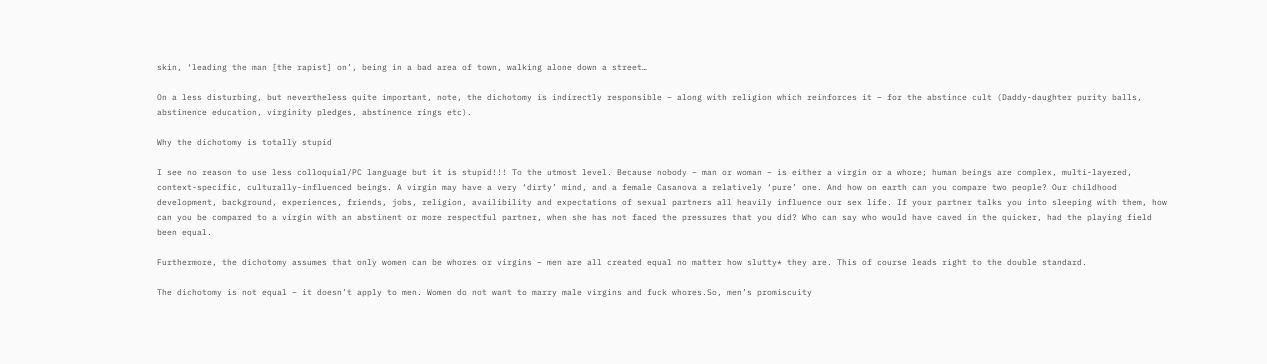skin, ‘leading the man [the rapist] on’, being in a bad area of town, walking alone down a street…

On a less disturbing, but nevertheless quite important, note, the dichotomy is indirectly responsible – along with religion which reinforces it – for the abstince cult (Daddy-daughter purity balls, abstinence education, virginity pledges, abstinence rings etc).

Why the dichotomy is totally stupid

I see no reason to use less colloquial/PC language but it is stupid!!! To the utmost level. Because nobody – man or woman – is either a virgin or a whore; human beings are complex, multi-layered, context-specific, culturally-influenced beings. A virgin may have a very ‘dirty’ mind, and a female Casanova a relatively ‘pure’ one. And how on earth can you compare two people? Our childhood development, background, experiences, friends, jobs, religion, availibility and expectations of sexual partners all heavily influence our sex life. If your partner talks you into sleeping with them, how can you be compared to a virgin with an abstinent or more respectful partner, when she has not faced the pressures that you did? Who can say who would have caved in the quicker, had the playing field been equal.

Furthermore, the dichotomy assumes that only women can be whores or virgins – men are all created equal no matter how slutty* they are. This of course leads right to the double standard.

The dichotomy is not equal – it doesn’t apply to men. Women do not want to marry male virgins and fuck whores.So, men’s promiscuity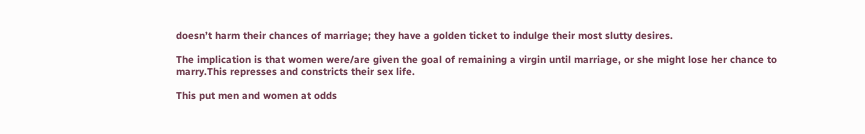doesn’t harm their chances of marriage; they have a golden ticket to indulge their most slutty desires.

The implication is that women were/are given the goal of remaining a virgin until marriage, or she might lose her chance to marry.This represses and constricts their sex life.

This put men and women at odds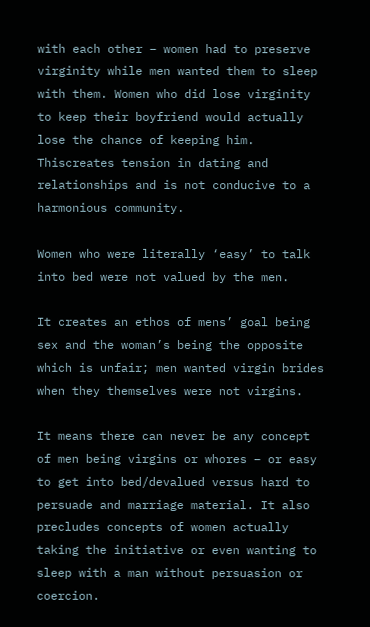with each other – women had to preserve virginity while men wanted them to sleep with them. Women who did lose virginity to keep their boyfriend would actually lose the chance of keeping him. Thiscreates tension in dating and relationships and is not conducive to a harmonious community.

Women who were literally ‘easy’ to talk into bed were not valued by the men.

It creates an ethos of mens’ goal being sex and the woman’s being the opposite which is unfair; men wanted virgin brides when they themselves were not virgins.

It means there can never be any concept of men being virgins or whores – or easy to get into bed/devalued versus hard to persuade and marriage material. It also precludes concepts of women actually taking the initiative or even wanting to sleep with a man without persuasion or coercion.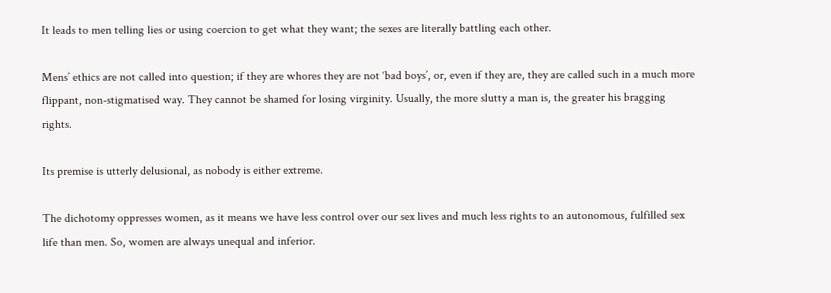It leads to men telling lies or using coercion to get what they want; the sexes are literally battling each other.

Mens’ ethics are not called into question; if they are whores they are not ‘bad boys’, or, even if they are, they are called such in a much more flippant, non-stigmatised way. They cannot be shamed for losing virginity. Usually, the more slutty a man is, the greater his bragging rights.

Its premise is utterly delusional, as nobody is either extreme.

The dichotomy oppresses women, as it means we have less control over our sex lives and much less rights to an autonomous, fulfilled sex life than men. So, women are always unequal and inferior.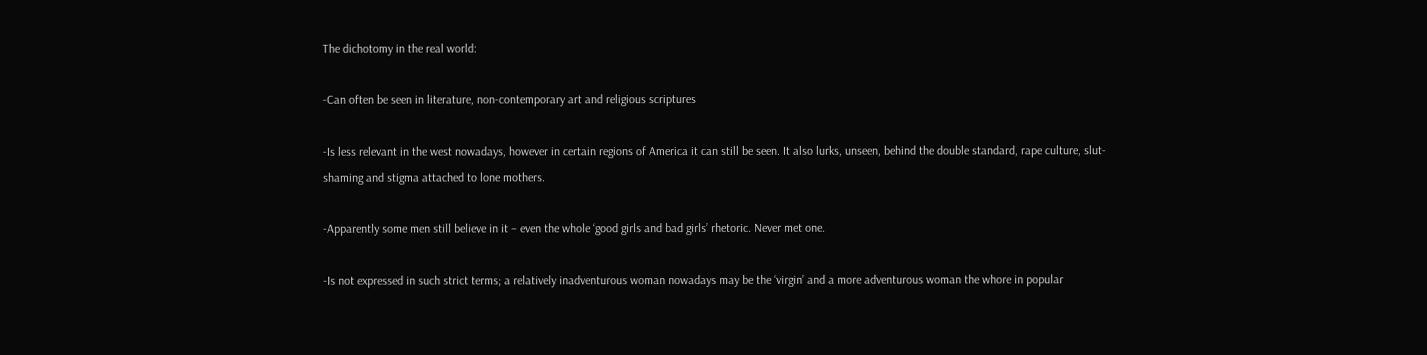The dichotomy in the real world:

-Can often be seen in literature, non-contemporary art and religious scriptures

-Is less relevant in the west nowadays, however in certain regions of America it can still be seen. It also lurks, unseen, behind the double standard, rape culture, slut-shaming and stigma attached to lone mothers.

-Apparently some men still believe in it – even the whole ‘good girls and bad girls’ rhetoric. Never met one.

-Is not expressed in such strict terms; a relatively inadventurous woman nowadays may be the ‘virgin’ and a more adventurous woman the whore in popular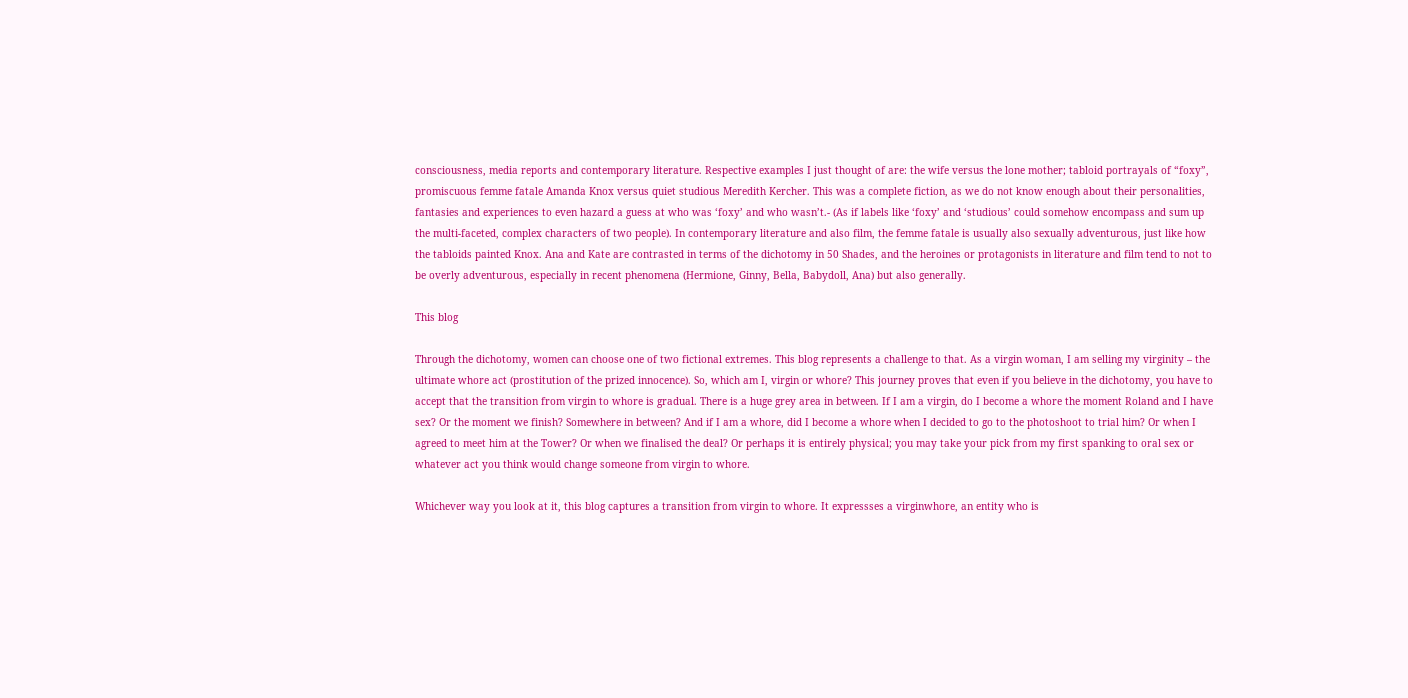consciousness, media reports and contemporary literature. Respective examples I just thought of are: the wife versus the lone mother; tabloid portrayals of “foxy”, promiscuous femme fatale Amanda Knox versus quiet studious Meredith Kercher. This was a complete fiction, as we do not know enough about their personalities, fantasies and experiences to even hazard a guess at who was ‘foxy’ and who wasn’t.- (As if labels like ‘foxy’ and ‘studious’ could somehow encompass and sum up the multi-faceted, complex characters of two people). In contemporary literature and also film, the femme fatale is usually also sexually adventurous, just like how the tabloids painted Knox. Ana and Kate are contrasted in terms of the dichotomy in 50 Shades, and the heroines or protagonists in literature and film tend to not to be overly adventurous, especially in recent phenomena (Hermione, Ginny, Bella, Babydoll, Ana) but also generally.

This blog

Through the dichotomy, women can choose one of two fictional extremes. This blog represents a challenge to that. As a virgin woman, I am selling my virginity – the ultimate whore act (prostitution of the prized innocence). So, which am I, virgin or whore? This journey proves that even if you believe in the dichotomy, you have to accept that the transition from virgin to whore is gradual. There is a huge grey area in between. If I am a virgin, do I become a whore the moment Roland and I have sex? Or the moment we finish? Somewhere in between? And if I am a whore, did I become a whore when I decided to go to the photoshoot to trial him? Or when I agreed to meet him at the Tower? Or when we finalised the deal? Or perhaps it is entirely physical; you may take your pick from my first spanking to oral sex or whatever act you think would change someone from virgin to whore.

Whichever way you look at it, this blog captures a transition from virgin to whore. It expressses a virginwhore, an entity who is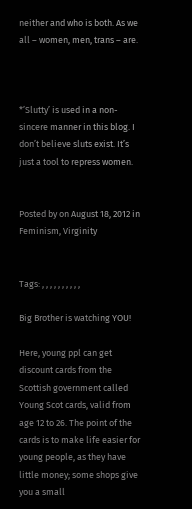neither and who is both. As we all – women, men, trans – are.



*’Slutty’ is used in a non-sincere manner in this blog. I don’t believe sluts exist. It’s just a tool to repress women.


Posted by on August 18, 2012 in Feminism, Virginity


Tags: , , , , , , , , , ,

Big Brother is watching YOU!

Here, young ppl can get discount cards from the Scottish government called Young Scot cards, valid from age 12 to 26. The point of the cards is to make life easier for young people, as they have little money; some shops give you a small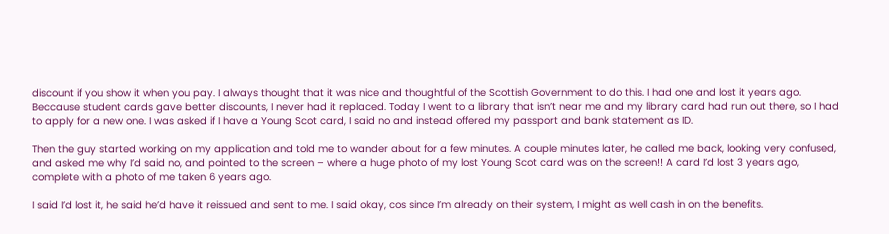discount if you show it when you pay. I always thought that it was nice and thoughtful of the Scottish Government to do this. I had one and lost it years ago. Beccause student cards gave better discounts, I never had it replaced. Today I went to a library that isn’t near me and my library card had run out there, so I had to apply for a new one. I was asked if I have a Young Scot card, I said no and instead offered my passport and bank statement as ID.

Then the guy started working on my application and told me to wander about for a few minutes. A couple minutes later, he called me back, looking very confused, and asked me why I’d said no, and pointed to the screen – where a huge photo of my lost Young Scot card was on the screen!! A card I’d lost 3 years ago, complete with a photo of me taken 6 years ago.

I said I’d lost it, he said he’d have it reissued and sent to me. I said okay, cos since I’m already on their system, I might as well cash in on the benefits.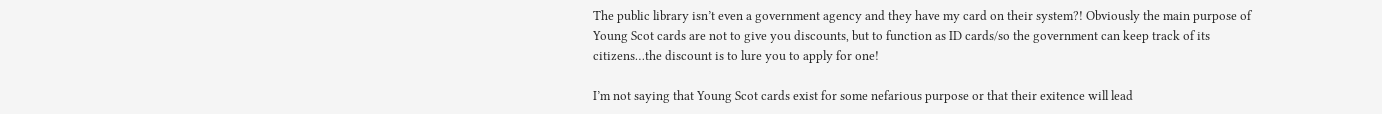The public library isn’t even a government agency and they have my card on their system?! Obviously the main purpose of Young Scot cards are not to give you discounts, but to function as ID cards/so the government can keep track of its citizens…the discount is to lure you to apply for one!

I’m not saying that Young Scot cards exist for some nefarious purpose or that their exitence will lead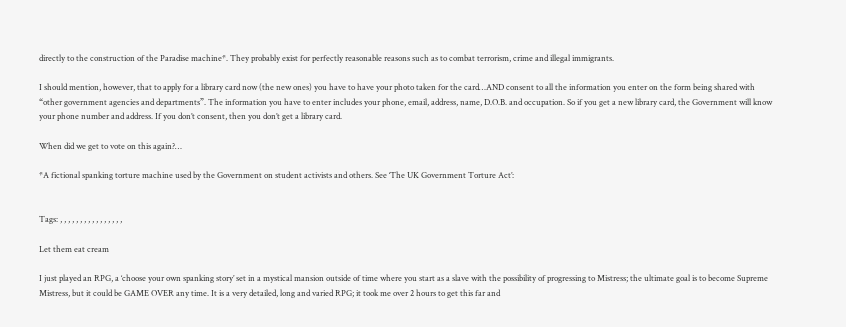directly to the construction of the Paradise machine*. They probably exist for perfectly reasonable reasons such as to combat terrorism, crime and illegal immigrants.

I should mention, however, that to apply for a library card now (the new ones) you have to have your photo taken for the card…AND consent to all the information you enter on the form being shared with “other government agencies and departments”. The information you have to enter includes your phone, email, address, name, D.O.B. and occupation. So if you get a new library card, the Government will know your phone number and address. If you don’t consent, then you don’t get a library card.

When did we get to vote on this again?…

*A fictional spanking torture machine used by the Government on student activists and others. See ‘The UK Government Torture Act’:


Tags: , , , , , , , , , , , , , , , ,

Let them eat cream

I just played an RPG, a ‘choose your own spanking story’ set in a mystical mansion outside of time where you start as a slave with the possibility of progressing to Mistress; the ultimate goal is to become Supreme Mistress, but it could be GAME OVER any time. It is a very detailed, long and varied RPG; it took me over 2 hours to get this far and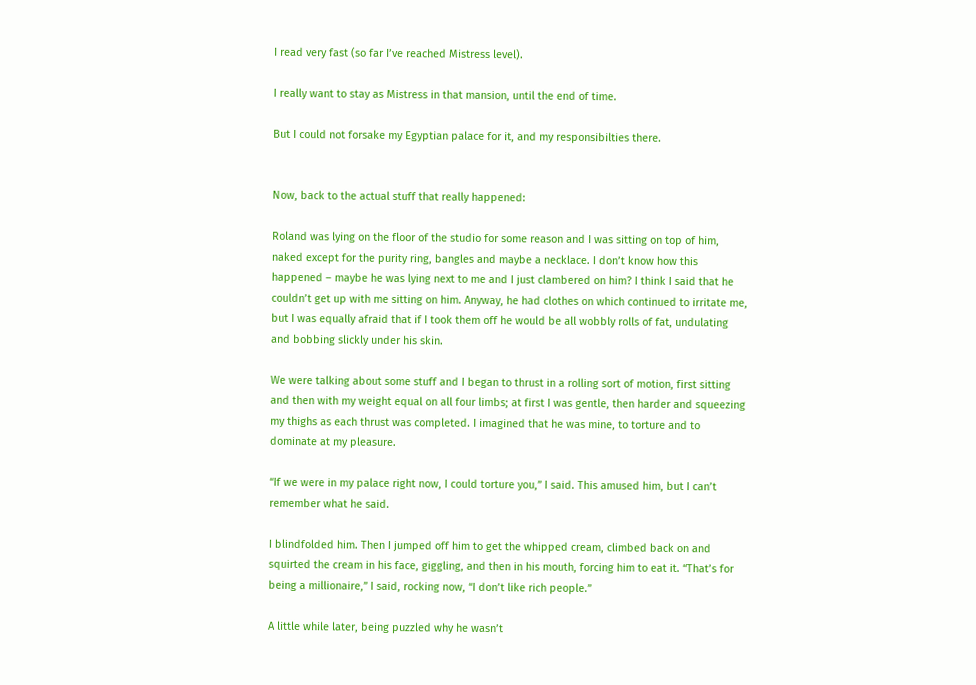I read very fast (so far I’ve reached Mistress level).

I really want to stay as Mistress in that mansion, until the end of time.

But I could not forsake my Egyptian palace for it, and my responsibilties there.


Now, back to the actual stuff that really happened:

Roland was lying on the floor of the studio for some reason and I was sitting on top of him, naked except for the purity ring, bangles and maybe a necklace. I don’t know how this happened – maybe he was lying next to me and I just clambered on him? I think I said that he couldn’t get up with me sitting on him. Anyway, he had clothes on which continued to irritate me, but I was equally afraid that if I took them off he would be all wobbly rolls of fat, undulating and bobbing slickly under his skin.

We were talking about some stuff and I began to thrust in a rolling sort of motion, first sitting and then with my weight equal on all four limbs; at first I was gentle, then harder and squeezing my thighs as each thrust was completed. I imagined that he was mine, to torture and to dominate at my pleasure.

“If we were in my palace right now, I could torture you,” I said. This amused him, but I can’t remember what he said.

I blindfolded him. Then I jumped off him to get the whipped cream, climbed back on and squirted the cream in his face, giggling, and then in his mouth, forcing him to eat it. “That’s for being a millionaire,” I said, rocking now, “I don’t like rich people.”

A little while later, being puzzled why he wasn’t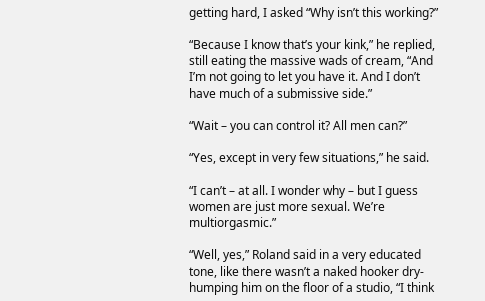getting hard, I asked “Why isn’t this working?”

“Because I know that’s your kink,” he replied, still eating the massive wads of cream, “And I’m not going to let you have it. And I don’t have much of a submissive side.”

“Wait – you can control it? All men can?”

“Yes, except in very few situations,” he said.

“I can’t – at all. I wonder why – but I guess women are just more sexual. We’re multiorgasmic.”

“Well, yes,” Roland said in a very educated tone, like there wasn’t a naked hooker dry-humping him on the floor of a studio, “I think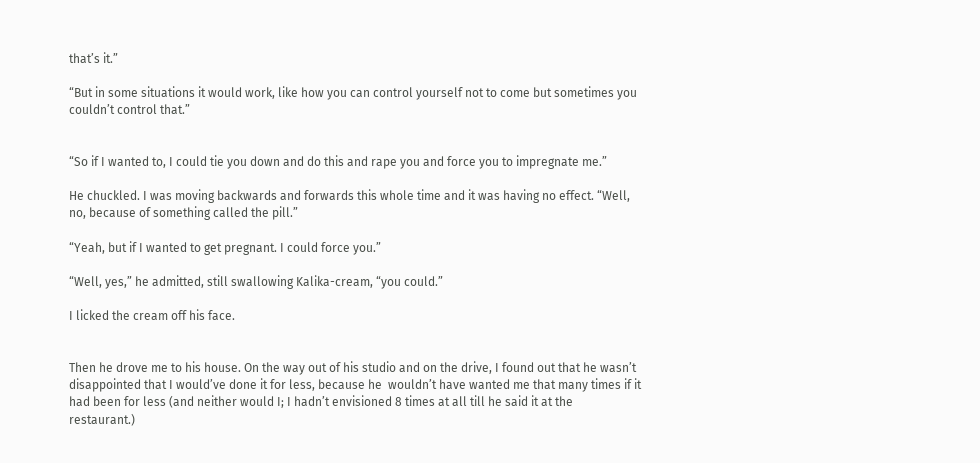that’s it.”

“But in some situations it would work, like how you can control yourself not to come but sometimes you couldn’t control that.”


“So if I wanted to, I could tie you down and do this and rape you and force you to impregnate me.”

He chuckled. I was moving backwards and forwards this whole time and it was having no effect. “Well, no, because of something called the pill.”

“Yeah, but if I wanted to get pregnant. I could force you.”

“Well, yes,” he admitted, still swallowing Kalika-cream, “you could.”

I licked the cream off his face.


Then he drove me to his house. On the way out of his studio and on the drive, I found out that he wasn’t disappointed that I would’ve done it for less, because he  wouldn’t have wanted me that many times if it had been for less (and neither would I; I hadn’t envisioned 8 times at all till he said it at the restaurant.)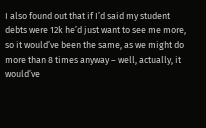I also found out that if I’d said my student debts were 12k he’d just want to see me more, so it would’ve been the same, as we might do more than 8 times anyway – well, actually, it would’ve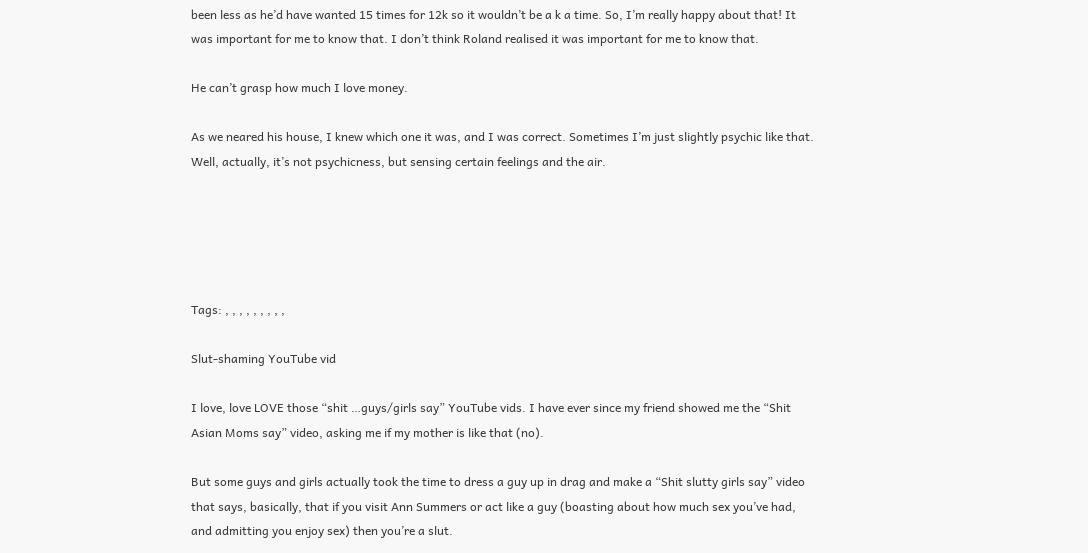been less as he’d have wanted 15 times for 12k so it wouldn’t be a k a time. So, I’m really happy about that! It was important for me to know that. I don’t think Roland realised it was important for me to know that.

He can’t grasp how much I love money.

As we neared his house, I knew which one it was, and I was correct. Sometimes I’m just slightly psychic like that. Well, actually, it’s not psychicness, but sensing certain feelings and the air.





Tags: , , , , , , , , ,

Slut-shaming YouTube vid

I love, love LOVE those “shit …guys/girls say” YouTube vids. I have ever since my friend showed me the “Shit Asian Moms say” video, asking me if my mother is like that (no).

But some guys and girls actually took the time to dress a guy up in drag and make a “Shit slutty girls say” video that says, basically, that if you visit Ann Summers or act like a guy (boasting about how much sex you’ve had, and admitting you enjoy sex) then you’re a slut.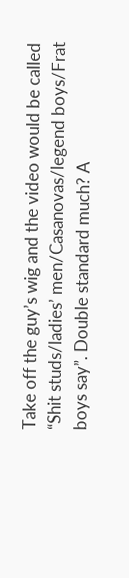Take off the guy’s wig and the video would be called “Shit studs/ladies’ men/Casanovas/legend boys/Frat boys say”. Double standard much? A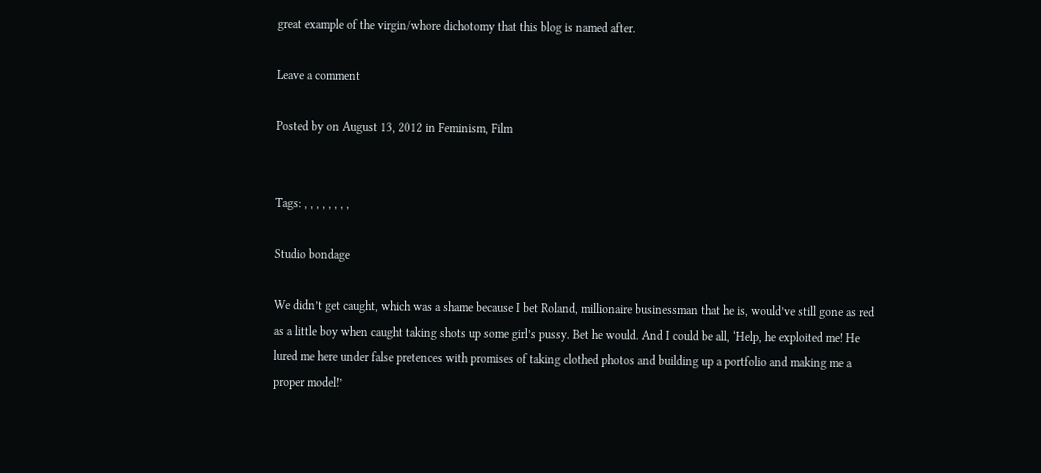great example of the virgin/whore dichotomy that this blog is named after.

Leave a comment

Posted by on August 13, 2012 in Feminism, Film


Tags: , , , , , , , ,

Studio bondage

We didn’t get caught, which was a shame because I bet Roland, millionaire businessman that he is, would’ve still gone as red as a little boy when caught taking shots up some girl’s pussy. Bet he would. And I could be all, ‘Help, he exploited me! He lured me here under false pretences with promises of taking clothed photos and building up a portfolio and making me a proper model!’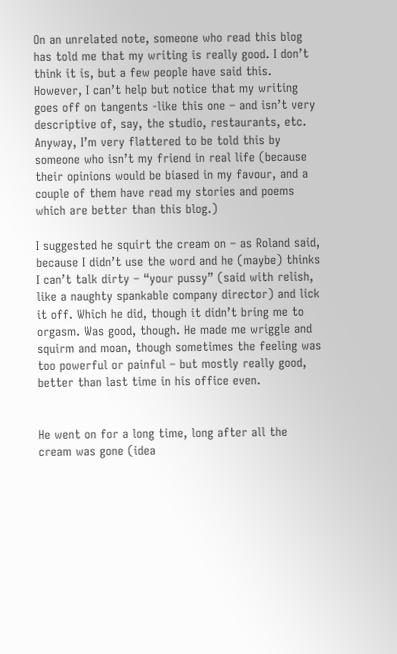On an unrelated note, someone who read this blog has told me that my writing is really good. I don’t think it is, but a few people have said this. However, I can’t help but notice that my writing goes off on tangents -like this one – and isn’t very descriptive of, say, the studio, restaurants, etc. Anyway, I’m very flattered to be told this by someone who isn’t my friend in real life (because their opinions would be biased in my favour, and a couple of them have read my stories and poems which are better than this blog.)

I suggested he squirt the cream on – as Roland said, because I didn’t use the word and he (maybe) thinks I can’t talk dirty – “your pussy” (said with relish, like a naughty spankable company director) and lick it off. Which he did, though it didn’t bring me to orgasm. Was good, though. He made me wriggle and squirm and moan, though sometimes the feeling was too powerful or painful – but mostly really good, better than last time in his office even.


He went on for a long time, long after all the cream was gone (idea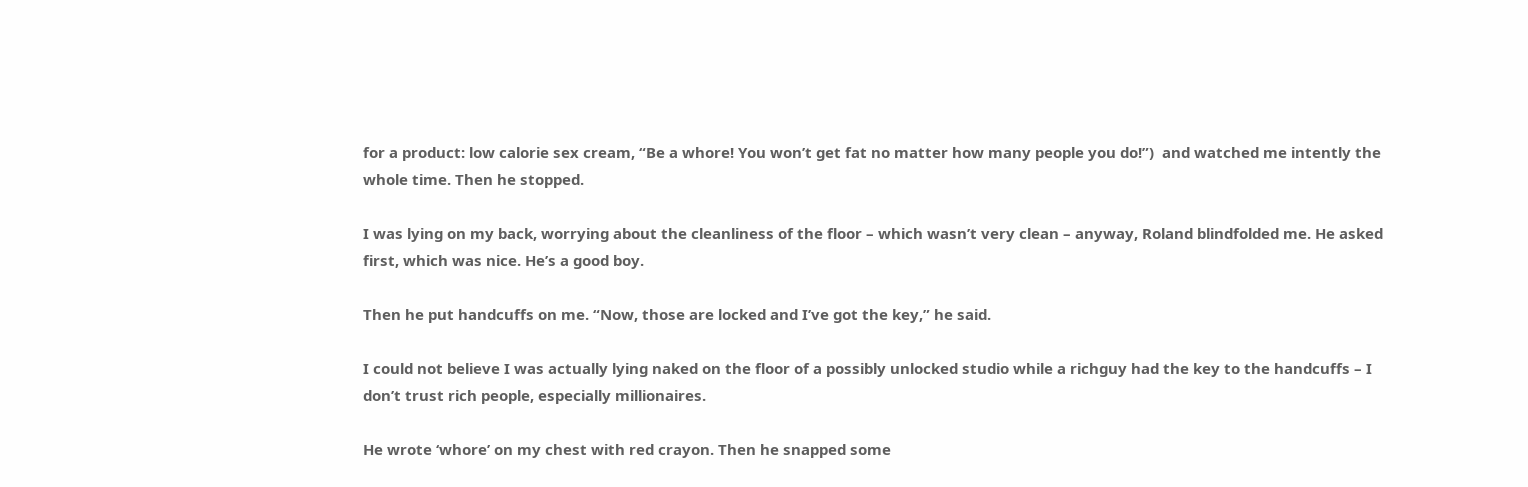for a product: low calorie sex cream, “Be a whore! You won’t get fat no matter how many people you do!”)  and watched me intently the whole time. Then he stopped.

I was lying on my back, worrying about the cleanliness of the floor – which wasn’t very clean – anyway, Roland blindfolded me. He asked first, which was nice. He’s a good boy.

Then he put handcuffs on me. “Now, those are locked and I’ve got the key,” he said.

I could not believe I was actually lying naked on the floor of a possibly unlocked studio while a richguy had the key to the handcuffs – I don’t trust rich people, especially millionaires.

He wrote ‘whore’ on my chest with red crayon. Then he snapped some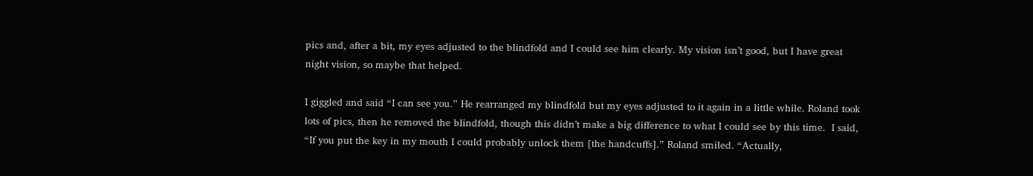pics and, after a bit, my eyes adjusted to the blindfold and I could see him clearly. My vision isn’t good, but I have great night vision, so maybe that helped.

I giggled and said “I can see you.” He rearranged my blindfold but my eyes adjusted to it again in a little while. Roland took lots of pics, then he removed the blindfold, though this didn’t make a big difference to what I could see by this time.  I said, “If you put the key in my mouth I could probably unlock them [the handcuffs].” Roland smiled. “Actually,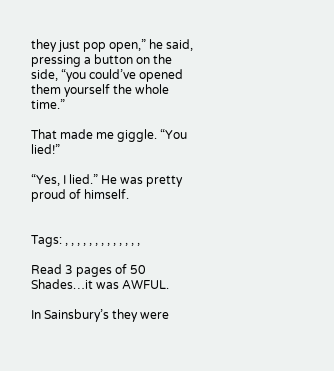they just pop open,” he said, pressing a button on the side, “you could’ve opened them yourself the whole time.”

That made me giggle. “You lied!”

“Yes, I lied.” He was pretty proud of himself.


Tags: , , , , , , , , , , , , ,

Read 3 pages of 50 Shades…it was AWFUL.

In Sainsbury’s they were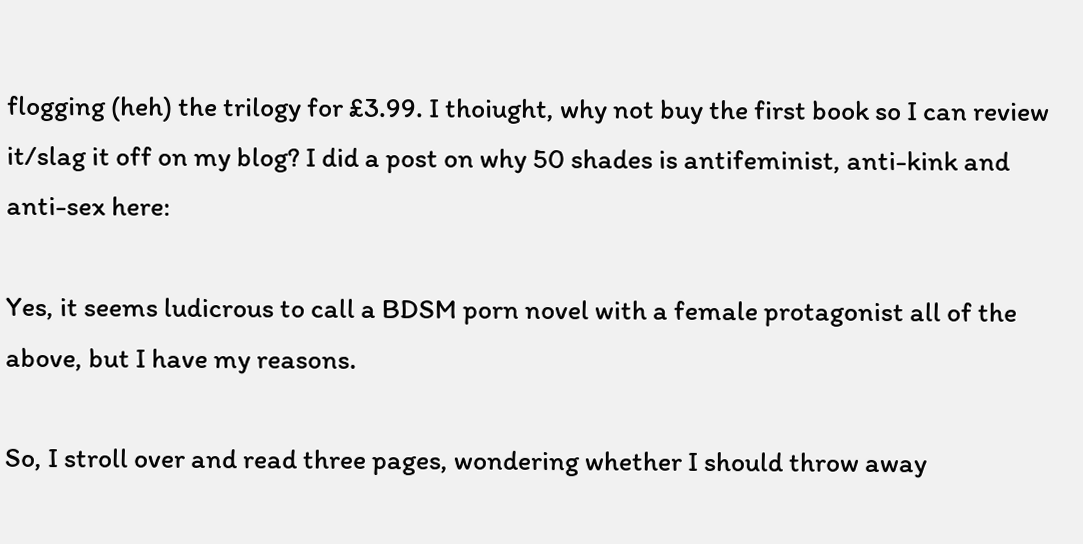flogging (heh) the trilogy for £3.99. I thoiught, why not buy the first book so I can review it/slag it off on my blog? I did a post on why 50 shades is antifeminist, anti-kink and anti-sex here:

Yes, it seems ludicrous to call a BDSM porn novel with a female protagonist all of the above, but I have my reasons.

So, I stroll over and read three pages, wondering whether I should throw away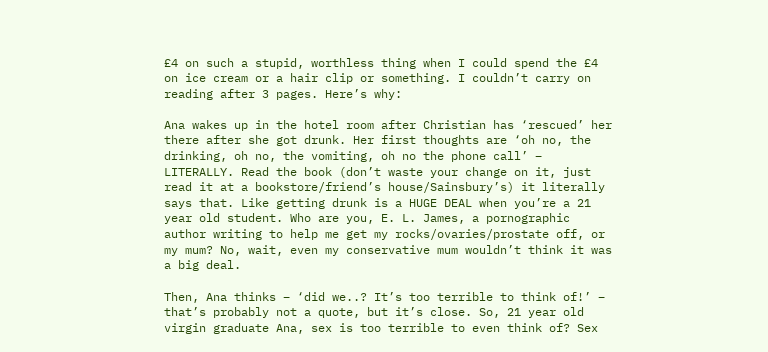£4 on such a stupid, worthless thing when I could spend the £4 on ice cream or a hair clip or something. I couldn’t carry on reading after 3 pages. Here’s why:

Ana wakes up in the hotel room after Christian has ‘rescued’ her there after she got drunk. Her first thoughts are ‘oh no, the drinking, oh no, the vomiting, oh no the phone call’ – LITERALLY. Read the book (don’t waste your change on it, just read it at a bookstore/friend’s house/Sainsbury’s) it literally says that. Like getting drunk is a HUGE DEAL when you’re a 21 year old student. Who are you, E. L. James, a pornographic author writing to help me get my rocks/ovaries/prostate off, or my mum? No, wait, even my conservative mum wouldn’t think it was a big deal.

Then, Ana thinks – ‘did we..? It’s too terrible to think of!’ – that’s probably not a quote, but it’s close. So, 21 year old virgin graduate Ana, sex is too terrible to even think of? Sex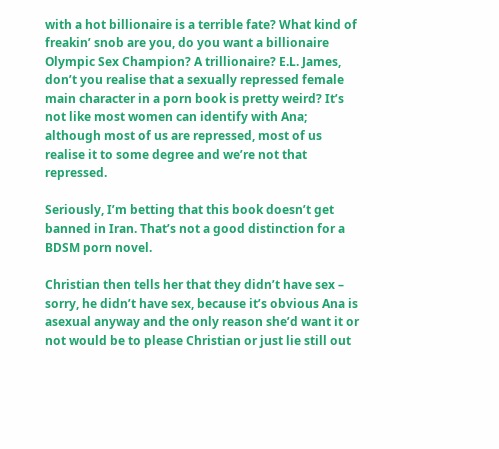with a hot billionaire is a terrible fate? What kind of freakin’ snob are you, do you want a billionaire Olympic Sex Champion? A trillionaire? E.L. James, don’t you realise that a sexually repressed female main character in a porn book is pretty weird? It’s not like most women can identify with Ana; although most of us are repressed, most of us realise it to some degree and we’re not that repressed.

Seriously, I’m betting that this book doesn’t get banned in Iran. That’s not a good distinction for a BDSM porn novel.

Christian then tells her that they didn’t have sex – sorry, he didn’t have sex, because it’s obvious Ana is asexual anyway and the only reason she’d want it or not would be to please Christian or just lie still out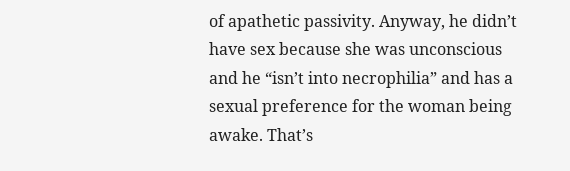of apathetic passivity. Anyway, he didn’t have sex because she was unconscious and he “isn’t into necrophilia” and has a sexual preference for the woman being awake. That’s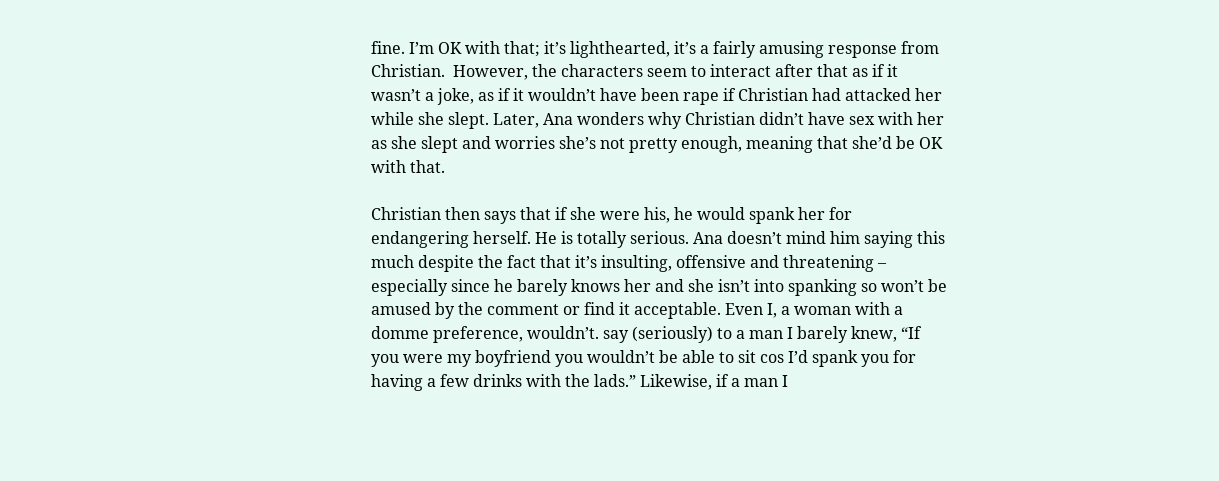fine. I’m OK with that; it’s lighthearted, it’s a fairly amusing response from Christian.  However, the characters seem to interact after that as if it wasn’t a joke, as if it wouldn’t have been rape if Christian had attacked her while she slept. Later, Ana wonders why Christian didn’t have sex with her as she slept and worries she’s not pretty enough, meaning that she’d be OK with that.

Christian then says that if she were his, he would spank her for endangering herself. He is totally serious. Ana doesn’t mind him saying this much despite the fact that it’s insulting, offensive and threatening – especially since he barely knows her and she isn’t into spanking so won’t be amused by the comment or find it acceptable. Even I, a woman with a domme preference, wouldn’t. say (seriously) to a man I barely knew, “If you were my boyfriend you wouldn’t be able to sit cos I’d spank you for having a few drinks with the lads.” Likewise, if a man I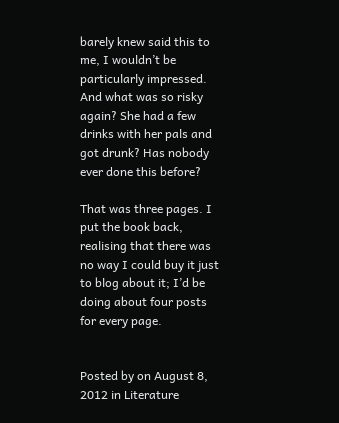barely knew said this to me, I wouldn’t be particularly impressed.  And what was so risky again? She had a few drinks with her pals and got drunk? Has nobody ever done this before?

That was three pages. I put the book back, realising that there was no way I could buy it just to blog about it; I’d be doing about four posts for every page.


Posted by on August 8, 2012 in Literature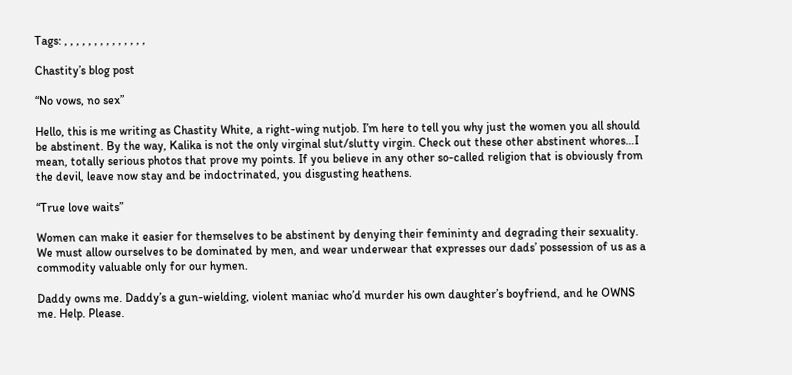Tags: , , , , , , , , , , , , , ,

Chastity’s blog post

“No vows, no sex”

Hello, this is me writing as Chastity White, a right-wing nutjob. I’m here to tell you why just the women you all should be abstinent. By the way, Kalika is not the only virginal slut/slutty virgin. Check out these other abstinent whores…I mean, totally serious photos that prove my points. If you believe in any other so-called religion that is obviously from the devil, leave now stay and be indoctrinated, you disgusting heathens.

“True love waits”

Women can make it easier for themselves to be abstinent by denying their femininty and degrading their sexuality. We must allow ourselves to be dominated by men, and wear underwear that expresses our dads’ possession of us as a commodity valuable only for our hymen.

Daddy owns me. Daddy’s a gun-wielding, violent maniac who’d murder his own daughter’s boyfriend, and he OWNS me. Help. Please.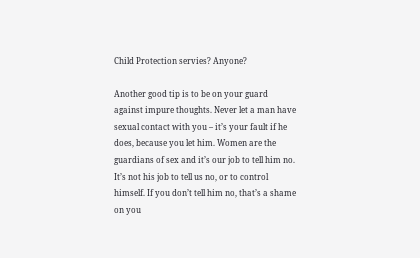Child Protection servies? Anyone?

Another good tip is to be on your guard against impure thoughts. Never let a man have sexual contact with you – it’s your fault if he does, because you let him. Women are the guardians of sex and it’s our job to tell him no. It’s not his job to tell us no, or to control himself. If you don’t tell him no, that’s a shame on you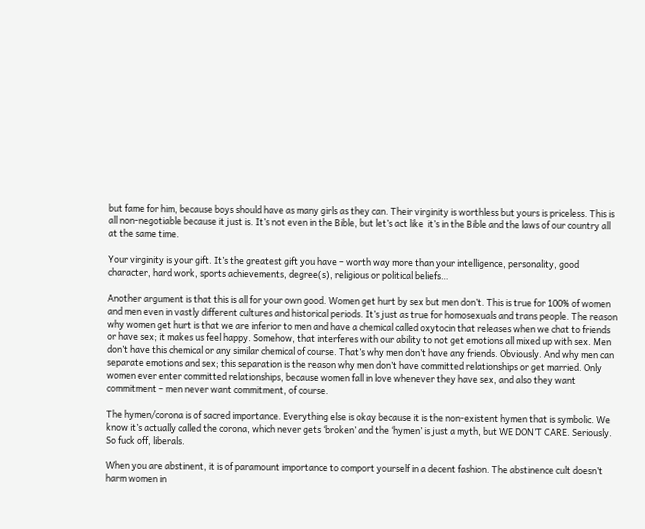but fame for him, because boys should have as many girls as they can. Their virginity is worthless but yours is priceless. This is all non-negotiable because it just is. It’s not even in the Bible, but let’s act like  it’s in the Bible and the laws of our country all at the same time.

Your virginity is your gift. It’s the greatest gift you have – worth way more than your intelligence, personality, good character, hard work, sports achievements, degree(s), religious or political beliefs…

Another argument is that this is all for your own good. Women get hurt by sex but men don’t. This is true for 100% of women and men even in vastly different cultures and historical periods. It’s just as true for homosexuals and trans people. The reason why women get hurt is that we are inferior to men and have a chemical called oxytocin that releases when we chat to friends or have sex; it makes us feel happy. Somehow, that interferes with our ability to not get emotions all mixed up with sex. Men don’t have this chemical or any similar chemical of course. That’s why men don’t have any friends. Obviously. And why men can separate emotions and sex; this separation is the reason why men don’t have committed relationships or get married. Only women ever enter committed relationships, because women fall in love whenever they have sex, and also they want commitment – men never want commitment, of course.

The hymen/corona is of sacred importance. Everything else is okay because it is the non-existent hymen that is symbolic. We know it’s actually called the corona, which never gets ‘broken’ and the ‘hymen’ is just a myth, but WE DON’T CARE. Seriously. So fuck off, liberals.

When you are abstinent, it is of paramount importance to comport yourself in a decent fashion. The abstinence cult doesn’t harm women in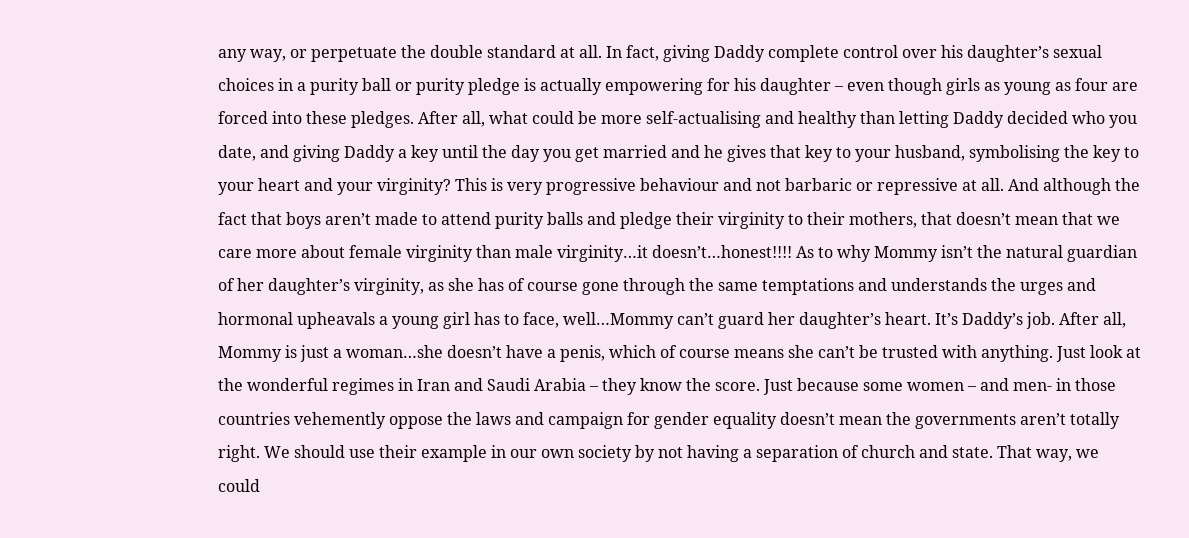any way, or perpetuate the double standard at all. In fact, giving Daddy complete control over his daughter’s sexual choices in a purity ball or purity pledge is actually empowering for his daughter – even though girls as young as four are forced into these pledges. After all, what could be more self-actualising and healthy than letting Daddy decided who you date, and giving Daddy a key until the day you get married and he gives that key to your husband, symbolising the key to your heart and your virginity? This is very progressive behaviour and not barbaric or repressive at all. And although the fact that boys aren’t made to attend purity balls and pledge their virginity to their mothers, that doesn’t mean that we care more about female virginity than male virginity…it doesn’t…honest!!!! As to why Mommy isn’t the natural guardian of her daughter’s virginity, as she has of course gone through the same temptations and understands the urges and hormonal upheavals a young girl has to face, well…Mommy can’t guard her daughter’s heart. It’s Daddy’s job. After all, Mommy is just a woman…she doesn’t have a penis, which of course means she can’t be trusted with anything. Just look at the wonderful regimes in Iran and Saudi Arabia – they know the score. Just because some women – and men- in those countries vehemently oppose the laws and campaign for gender equality doesn’t mean the governments aren’t totally right. We should use their example in our own society by not having a separation of church and state. That way, we could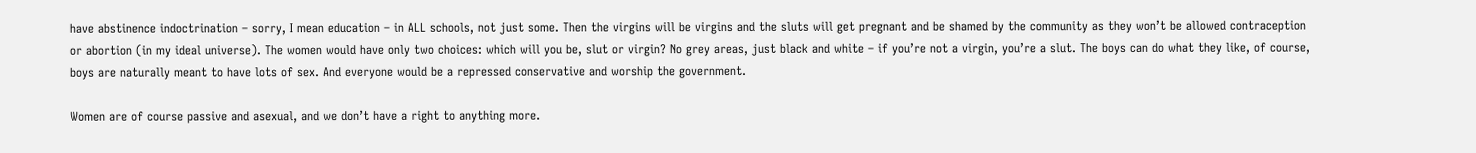have abstinence indoctrination – sorry, I mean education – in ALL schools, not just some. Then the virgins will be virgins and the sluts will get pregnant and be shamed by the community as they won’t be allowed contraception or abortion (in my ideal universe). The women would have only two choices: which will you be, slut or virgin? No grey areas, just black and white – if you’re not a virgin, you’re a slut. The boys can do what they like, of course, boys are naturally meant to have lots of sex. And everyone would be a repressed conservative and worship the government.

Women are of course passive and asexual, and we don’t have a right to anything more.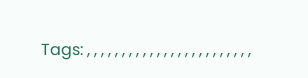Tags: , , , , , , , , , , , , , , , , , , , , , , , ,